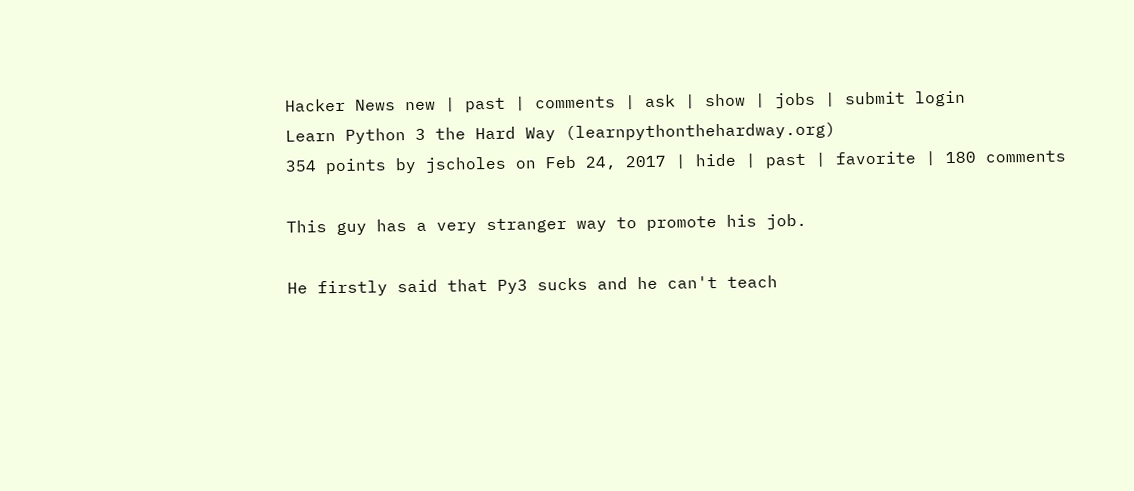Hacker News new | past | comments | ask | show | jobs | submit login
Learn Python 3 the Hard Way (learnpythonthehardway.org)
354 points by jscholes on Feb 24, 2017 | hide | past | favorite | 180 comments

This guy has a very stranger way to promote his job.

He firstly said that Py3 sucks and he can't teach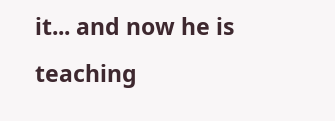it... and now he is teaching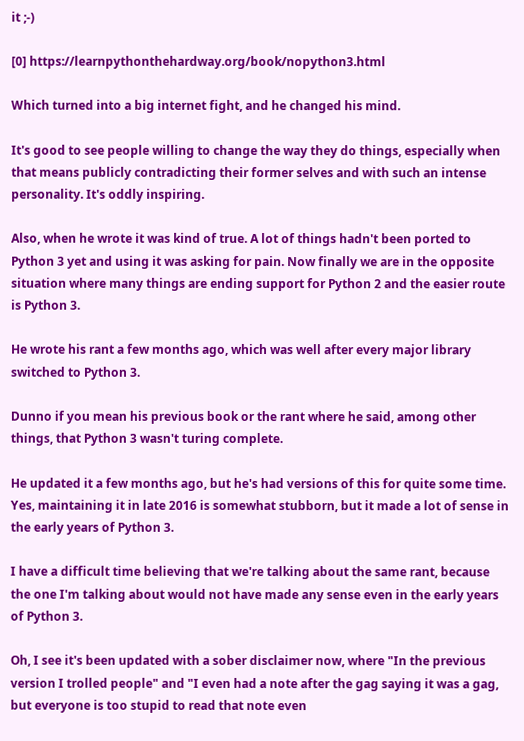it ;-)

[0] https://learnpythonthehardway.org/book/nopython3.html

Which turned into a big internet fight, and he changed his mind.

It's good to see people willing to change the way they do things, especially when that means publicly contradicting their former selves and with such an intense personality. It's oddly inspiring.

Also, when he wrote it was kind of true. A lot of things hadn't been ported to Python 3 yet and using it was asking for pain. Now finally we are in the opposite situation where many things are ending support for Python 2 and the easier route is Python 3.

He wrote his rant a few months ago, which was well after every major library switched to Python 3.

Dunno if you mean his previous book or the rant where he said, among other things, that Python 3 wasn't turing complete.

He updated it a few months ago, but he's had versions of this for quite some time. Yes, maintaining it in late 2016 is somewhat stubborn, but it made a lot of sense in the early years of Python 3.

I have a difficult time believing that we're talking about the same rant, because the one I'm talking about would not have made any sense even in the early years of Python 3.

Oh, I see it's been updated with a sober disclaimer now, where "In the previous version I trolled people" and "I even had a note after the gag saying it was a gag, but everyone is too stupid to read that note even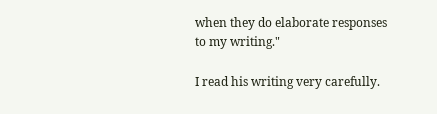when they do elaborate responses to my writing."

I read his writing very carefully.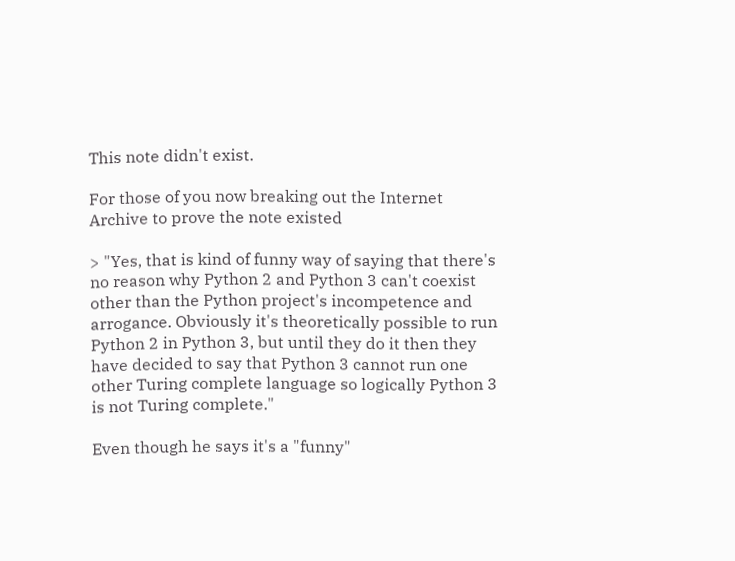This note didn't exist.

For those of you now breaking out the Internet Archive to prove the note existed

> "Yes, that is kind of funny way of saying that there's no reason why Python 2 and Python 3 can't coexist other than the Python project's incompetence and arrogance. Obviously it's theoretically possible to run Python 2 in Python 3, but until they do it then they have decided to say that Python 3 cannot run one other Turing complete language so logically Python 3 is not Turing complete."

Even though he says it's a "funny"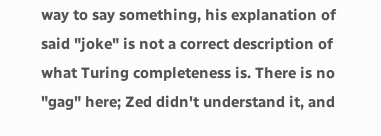way to say something, his explanation of said "joke" is not a correct description of what Turing completeness is. There is no "gag" here; Zed didn't understand it, and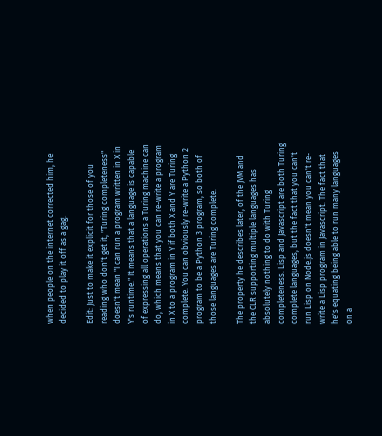when people on the internet corrected him, he decided to play it off as a gag.

Edit: Just to make it explicit for those of you reading who don't get it, "Turing completeness" doesn't mean "I can run a program written in X in Y's runtime." It means that a language is capable of expressing all operations a Turing machine can do, which means that you can re-write a program in X to a program in Y if both X and Y are Turing complete. You can obviously re-write a Python 2 program to be a Python 3 program, so both of those languages are Turing complete.

The property he describes later, of the JVM and the CLR supporting multiple languages has absolutely nothing to do with Turing completeness. Lisp and Javascript are both Turing complete languages, but the fact that you can't run Lisp on Node.js doesn't mean you can't re-write a Lisp program in Javascript. The fact that he's equating being able to run many languages on a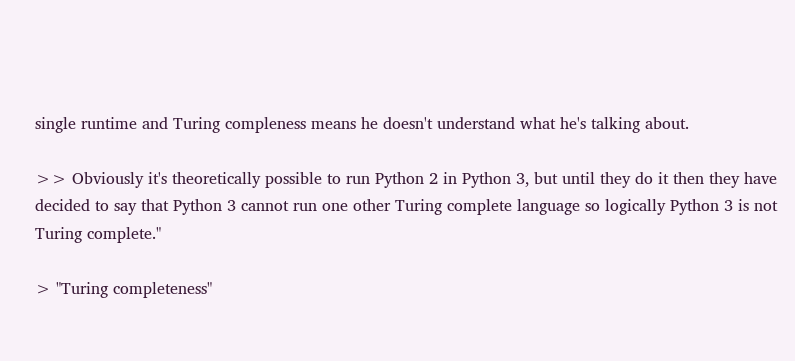single runtime and Turing compleness means he doesn't understand what he's talking about.

>> Obviously it's theoretically possible to run Python 2 in Python 3, but until they do it then they have decided to say that Python 3 cannot run one other Turing complete language so logically Python 3 is not Turing complete."

> "Turing completeness"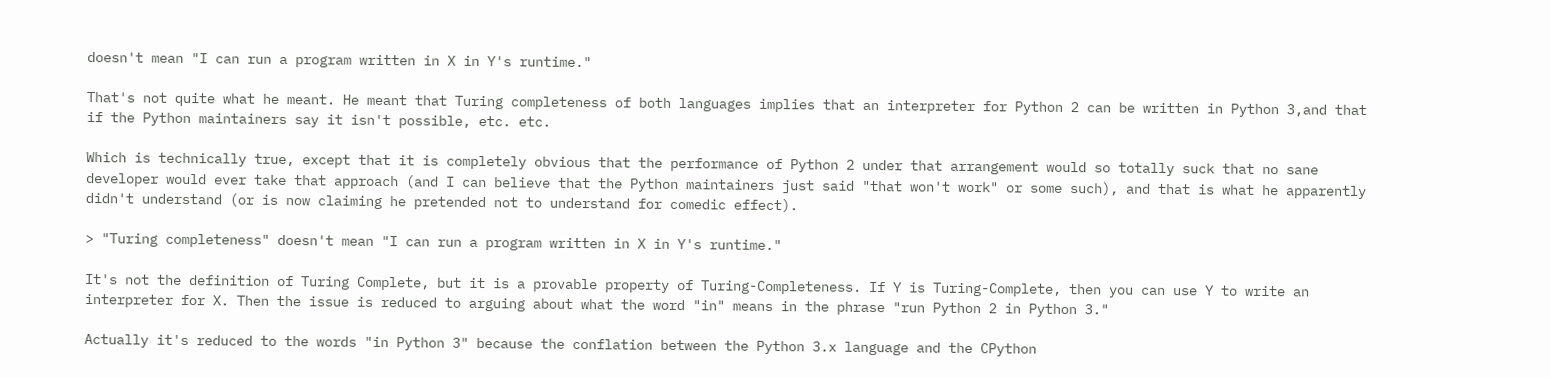doesn't mean "I can run a program written in X in Y's runtime."

That's not quite what he meant. He meant that Turing completeness of both languages implies that an interpreter for Python 2 can be written in Python 3,and that if the Python maintainers say it isn't possible, etc. etc.

Which is technically true, except that it is completely obvious that the performance of Python 2 under that arrangement would so totally suck that no sane developer would ever take that approach (and I can believe that the Python maintainers just said "that won't work" or some such), and that is what he apparently didn't understand (or is now claiming he pretended not to understand for comedic effect).

> "Turing completeness" doesn't mean "I can run a program written in X in Y's runtime."

It's not the definition of Turing Complete, but it is a provable property of Turing-Completeness. If Y is Turing-Complete, then you can use Y to write an interpreter for X. Then the issue is reduced to arguing about what the word "in" means in the phrase "run Python 2 in Python 3."

Actually it's reduced to the words "in Python 3" because the conflation between the Python 3.x language and the CPython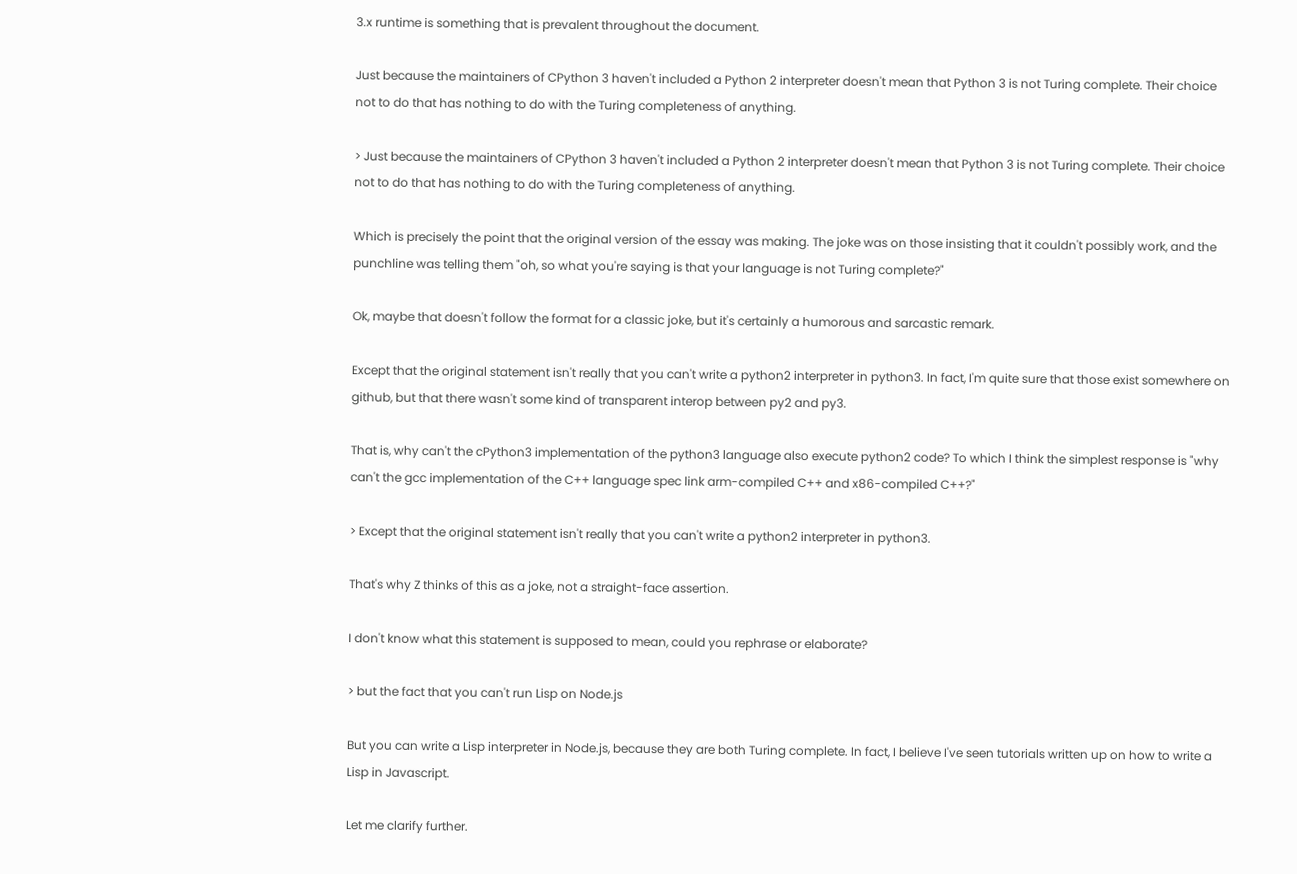3.x runtime is something that is prevalent throughout the document.

Just because the maintainers of CPython 3 haven't included a Python 2 interpreter doesn't mean that Python 3 is not Turing complete. Their choice not to do that has nothing to do with the Turing completeness of anything.

> Just because the maintainers of CPython 3 haven't included a Python 2 interpreter doesn't mean that Python 3 is not Turing complete. Their choice not to do that has nothing to do with the Turing completeness of anything.

Which is precisely the point that the original version of the essay was making. The joke was on those insisting that it couldn't possibly work, and the punchline was telling them "oh, so what you're saying is that your language is not Turing complete?"

Ok, maybe that doesn't follow the format for a classic joke, but it's certainly a humorous and sarcastic remark.

Except that the original statement isn't really that you can't write a python2 interpreter in python3. In fact, I'm quite sure that those exist somewhere on github, but that there wasn't some kind of transparent interop between py2 and py3.

That is, why can't the cPython3 implementation of the python3 language also execute python2 code? To which I think the simplest response is "why can't the gcc implementation of the C++ language spec link arm-compiled C++ and x86-compiled C++?"

> Except that the original statement isn't really that you can't write a python2 interpreter in python3.

That's why Z thinks of this as a joke, not a straight-face assertion.

I don't know what this statement is supposed to mean, could you rephrase or elaborate?

> but the fact that you can't run Lisp on Node.js

But you can write a Lisp interpreter in Node.js, because they are both Turing complete. In fact, I believe I've seen tutorials written up on how to write a Lisp in Javascript.

Let me clarify further.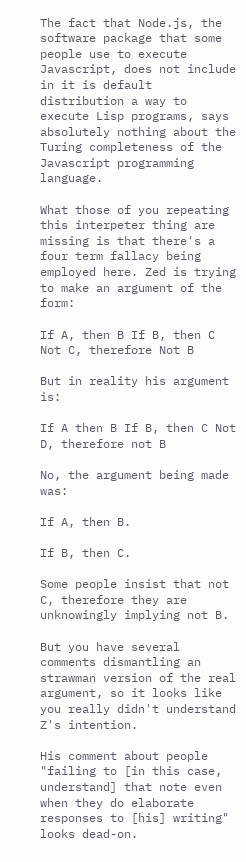The fact that Node.js, the software package that some people use to execute Javascript, does not include in it is default distribution a way to execute Lisp programs, says absolutely nothing about the Turing completeness of the Javascript programming language.

What those of you repeating this interpeter thing are missing is that there's a four term fallacy being employed here. Zed is trying to make an argument of the form:

If A, then B If B, then C Not C, therefore Not B

But in reality his argument is:

If A then B If B, then C Not D, therefore not B

No, the argument being made was:

If A, then B.

If B, then C.

Some people insist that not C, therefore they are unknowingly implying not B.

But you have several comments dismantling an strawman version of the real argument, so it looks like you really didn't understand Z's intention.

His comment about people "failing to [in this case, understand] that note even when they do elaborate responses to [his] writing" looks dead-on.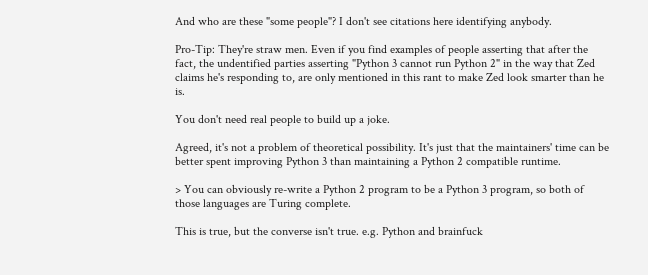And who are these "some people"? I don't see citations here identifying anybody.

Pro-Tip: They're straw men. Even if you find examples of people asserting that after the fact, the undentified parties asserting "Python 3 cannot run Python 2" in the way that Zed claims he's responding to, are only mentioned in this rant to make Zed look smarter than he is.

You don't need real people to build up a joke.

Agreed, it's not a problem of theoretical possibility. It's just that the maintainers' time can be better spent improving Python 3 than maintaining a Python 2 compatible runtime.

> You can obviously re-write a Python 2 program to be a Python 3 program, so both of those languages are Turing complete.

This is true, but the converse isn't true. e.g. Python and brainfuck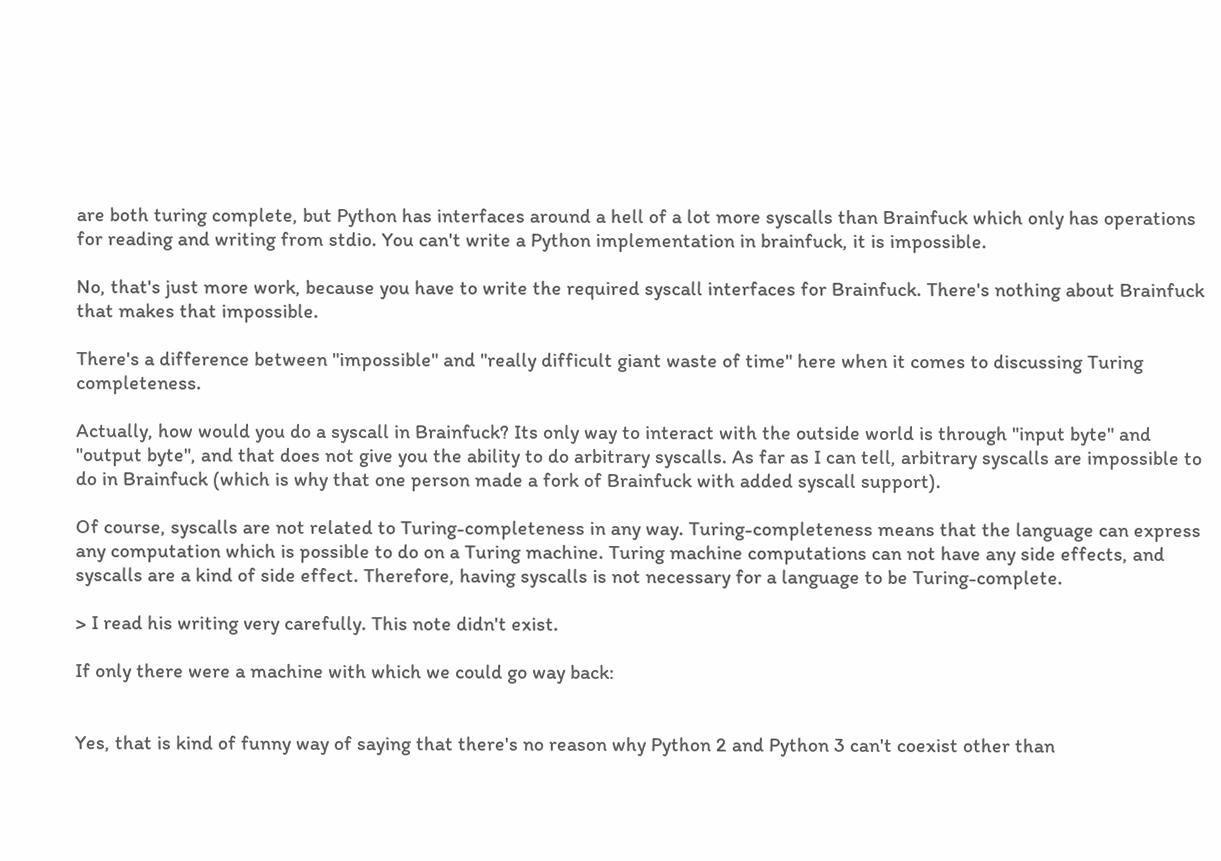are both turing complete, but Python has interfaces around a hell of a lot more syscalls than Brainfuck which only has operations for reading and writing from stdio. You can't write a Python implementation in brainfuck, it is impossible.

No, that's just more work, because you have to write the required syscall interfaces for Brainfuck. There's nothing about Brainfuck that makes that impossible.

There's a difference between "impossible" and "really difficult giant waste of time" here when it comes to discussing Turing completeness.

Actually, how would you do a syscall in Brainfuck? Its only way to interact with the outside world is through "input byte" and "output byte", and that does not give you the ability to do arbitrary syscalls. As far as I can tell, arbitrary syscalls are impossible to do in Brainfuck (which is why that one person made a fork of Brainfuck with added syscall support).

Of course, syscalls are not related to Turing-completeness in any way. Turing-completeness means that the language can express any computation which is possible to do on a Turing machine. Turing machine computations can not have any side effects, and syscalls are a kind of side effect. Therefore, having syscalls is not necessary for a language to be Turing-complete.

> I read his writing very carefully. This note didn't exist.

If only there were a machine with which we could go way back:


Yes, that is kind of funny way of saying that there's no reason why Python 2 and Python 3 can't coexist other than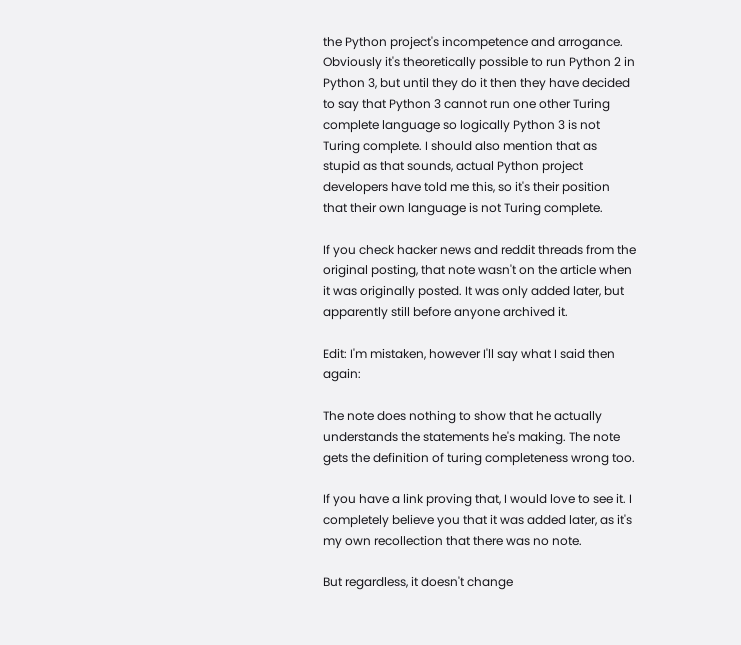the Python project's incompetence and arrogance. Obviously it's theoretically possible to run Python 2 in Python 3, but until they do it then they have decided to say that Python 3 cannot run one other Turing complete language so logically Python 3 is not Turing complete. I should also mention that as stupid as that sounds, actual Python project developers have told me this, so it's their position that their own language is not Turing complete.

If you check hacker news and reddit threads from the original posting, that note wasn't on the article when it was originally posted. It was only added later, but apparently still before anyone archived it.

Edit: I'm mistaken, however I'll say what I said then again:

The note does nothing to show that he actually understands the statements he's making. The note gets the definition of turing completeness wrong too.

If you have a link proving that, I would love to see it. I completely believe you that it was added later, as it's my own recollection that there was no note.

But regardless, it doesn't change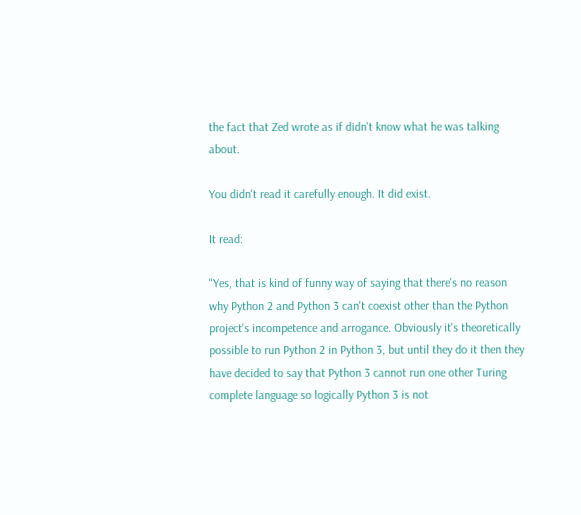the fact that Zed wrote as if didn't know what he was talking about.

You didn't read it carefully enough. It did exist.

It read:

"Yes, that is kind of funny way of saying that there's no reason why Python 2 and Python 3 can't coexist other than the Python project's incompetence and arrogance. Obviously it's theoretically possible to run Python 2 in Python 3, but until they do it then they have decided to say that Python 3 cannot run one other Turing complete language so logically Python 3 is not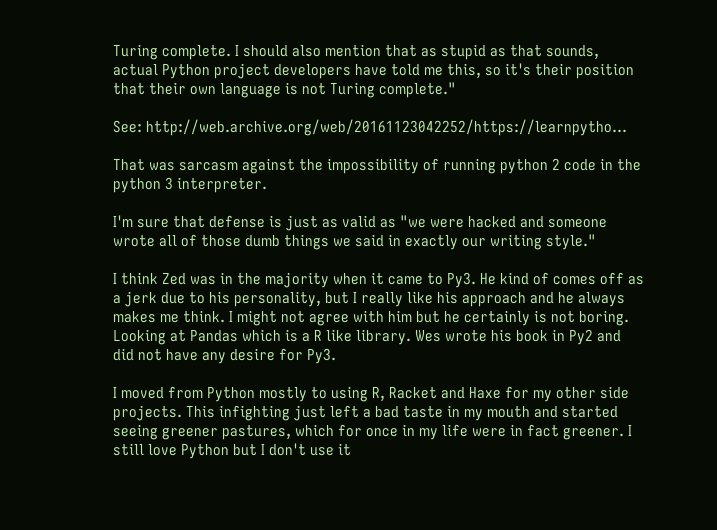Turing complete. I should also mention that as stupid as that sounds, actual Python project developers have told me this, so it's their position that their own language is not Turing complete."

See: http://web.archive.org/web/20161123042252/https://learnpytho...

That was sarcasm against the impossibility of running python 2 code in the python 3 interpreter.

I'm sure that defense is just as valid as "we were hacked and someone wrote all of those dumb things we said in exactly our writing style."

I think Zed was in the majority when it came to Py3. He kind of comes off as a jerk due to his personality, but I really like his approach and he always makes me think. I might not agree with him but he certainly is not boring. Looking at Pandas which is a R like library. Wes wrote his book in Py2 and did not have any desire for Py3.

I moved from Python mostly to using R, Racket and Haxe for my other side projects. This infighting just left a bad taste in my mouth and started seeing greener pastures, which for once in my life were in fact greener. I still love Python but I don't use it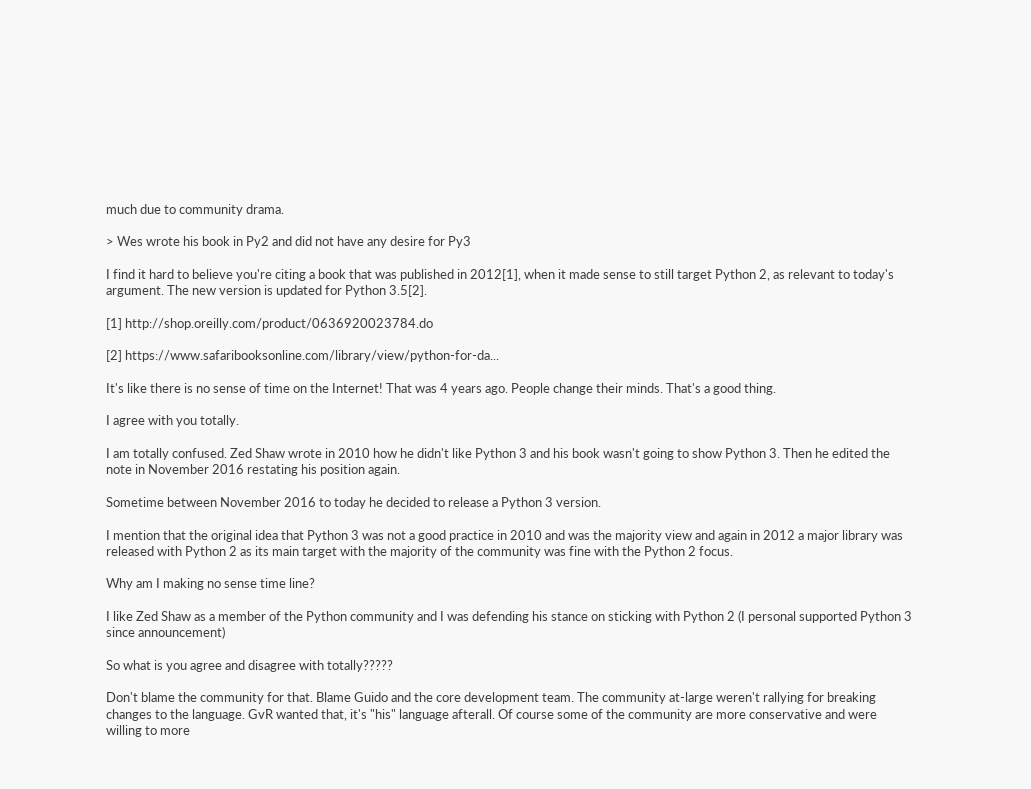much due to community drama.

> Wes wrote his book in Py2 and did not have any desire for Py3

I find it hard to believe you're citing a book that was published in 2012[1], when it made sense to still target Python 2, as relevant to today's argument. The new version is updated for Python 3.5[2].

[1] http://shop.oreilly.com/product/0636920023784.do

[2] https://www.safaribooksonline.com/library/view/python-for-da...

It's like there is no sense of time on the Internet! That was 4 years ago. People change their minds. That's a good thing.

I agree with you totally.

I am totally confused. Zed Shaw wrote in 2010 how he didn't like Python 3 and his book wasn't going to show Python 3. Then he edited the note in November 2016 restating his position again.

Sometime between November 2016 to today he decided to release a Python 3 version.

I mention that the original idea that Python 3 was not a good practice in 2010 and was the majority view and again in 2012 a major library was released with Python 2 as its main target with the majority of the community was fine with the Python 2 focus.

Why am I making no sense time line?

I like Zed Shaw as a member of the Python community and I was defending his stance on sticking with Python 2 (I personal supported Python 3 since announcement)

So what is you agree and disagree with totally?????

Don't blame the community for that. Blame Guido and the core development team. The community at-large weren't rallying for breaking changes to the language. GvR wanted that, it's "his" language afterall. Of course some of the community are more conservative and were willing to more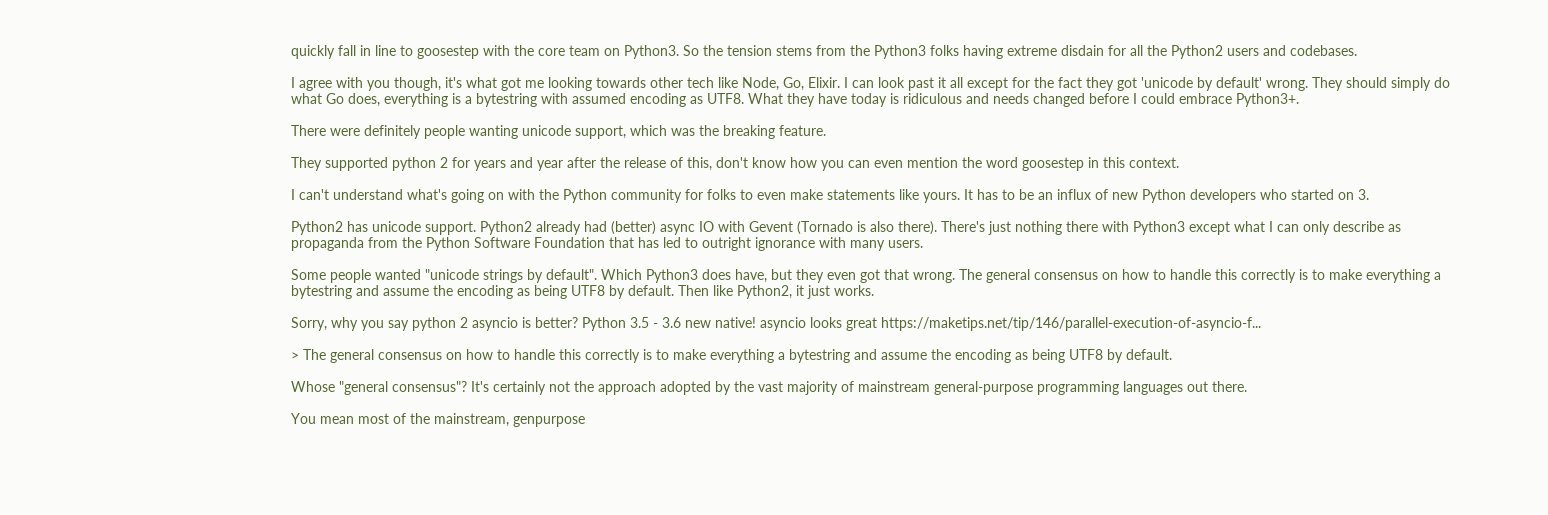quickly fall in line to goosestep with the core team on Python3. So the tension stems from the Python3 folks having extreme disdain for all the Python2 users and codebases.

I agree with you though, it's what got me looking towards other tech like Node, Go, Elixir. I can look past it all except for the fact they got 'unicode by default' wrong. They should simply do what Go does, everything is a bytestring with assumed encoding as UTF8. What they have today is ridiculous and needs changed before I could embrace Python3+.

There were definitely people wanting unicode support, which was the breaking feature.

They supported python 2 for years and year after the release of this, don't know how you can even mention the word goosestep in this context.

I can't understand what's going on with the Python community for folks to even make statements like yours. It has to be an influx of new Python developers who started on 3.

Python2 has unicode support. Python2 already had (better) async IO with Gevent (Tornado is also there). There's just nothing there with Python3 except what I can only describe as propaganda from the Python Software Foundation that has led to outright ignorance with many users.

Some people wanted "unicode strings by default". Which Python3 does have, but they even got that wrong. The general consensus on how to handle this correctly is to make everything a bytestring and assume the encoding as being UTF8 by default. Then like Python2, it just works.

Sorry, why you say python 2 asyncio is better? Python 3.5 - 3.6 new native! asyncio looks great https://maketips.net/tip/146/parallel-execution-of-asyncio-f...

> The general consensus on how to handle this correctly is to make everything a bytestring and assume the encoding as being UTF8 by default.

Whose "general consensus"? It's certainly not the approach adopted by the vast majority of mainstream general-purpose programming languages out there.

You mean most of the mainstream, genpurpose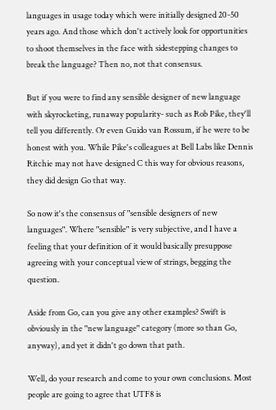languages in usage today which were initially designed 20-50 years ago. And those which don't actively look for opportunities to shoot themselves in the face with sidestepping changes to break the language? Then no, not that consensus.

But if you were to find any sensible designer of new language with skyrocketing, runaway popularity- such as Rob Pike, they'll tell you differently. Or even Guido van Rossum, if he were to be honest with you. While Pike's colleagues at Bell Labs like Dennis Ritchie may not have designed C this way for obvious reasons, they did design Go that way.

So now it's the consensus of "sensible designers of new languages". Where "sensible" is very subjective, and I have a feeling that your definition of it would basically presuppose agreeing with your conceptual view of strings, begging the question.

Aside from Go, can you give any other examples? Swift is obviously in the "new language" category (more so than Go, anyway), and yet it didn't go down that path.

Well, do your research and come to your own conclusions. Most people are going to agree that UTF8 is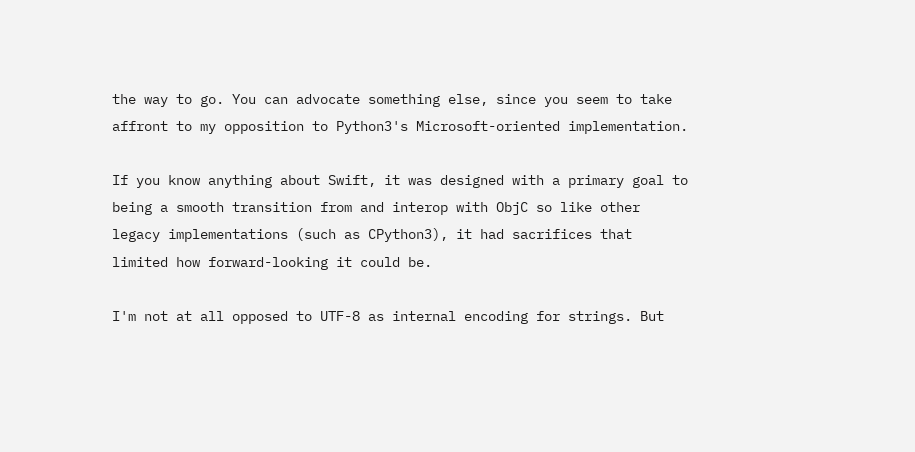the way to go. You can advocate something else, since you seem to take affront to my opposition to Python3's Microsoft-oriented implementation.

If you know anything about Swift, it was designed with a primary goal to being a smooth transition from and interop with ObjC so like other legacy implementations (such as CPython3), it had sacrifices that limited how forward-looking it could be.

I'm not at all opposed to UTF-8 as internal encoding for strings. But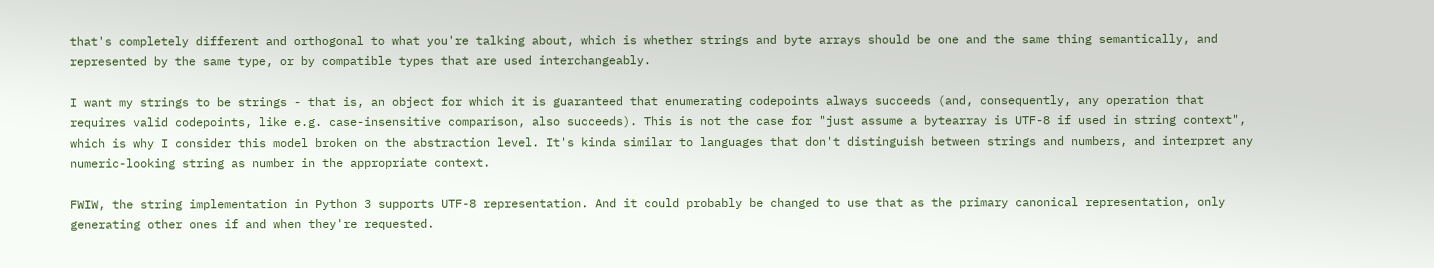that's completely different and orthogonal to what you're talking about, which is whether strings and byte arrays should be one and the same thing semantically, and represented by the same type, or by compatible types that are used interchangeably.

I want my strings to be strings - that is, an object for which it is guaranteed that enumerating codepoints always succeeds (and, consequently, any operation that requires valid codepoints, like e.g. case-insensitive comparison, also succeeds). This is not the case for "just assume a bytearray is UTF-8 if used in string context", which is why I consider this model broken on the abstraction level. It's kinda similar to languages that don't distinguish between strings and numbers, and interpret any numeric-looking string as number in the appropriate context.

FWIW, the string implementation in Python 3 supports UTF-8 representation. And it could probably be changed to use that as the primary canonical representation, only generating other ones if and when they're requested.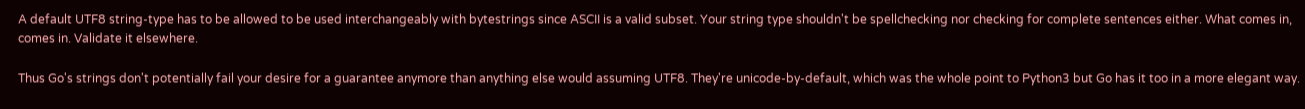A default UTF8 string-type has to be allowed to be used interchangeably with bytestrings since ASCII is a valid subset. Your string type shouldn't be spellchecking nor checking for complete sentences either. What comes in, comes in. Validate it elsewhere.

Thus Go's strings don't potentially fail your desire for a guarantee anymore than anything else would assuming UTF8. They're unicode-by-default, which was the whole point to Python3 but Go has it too in a more elegant way.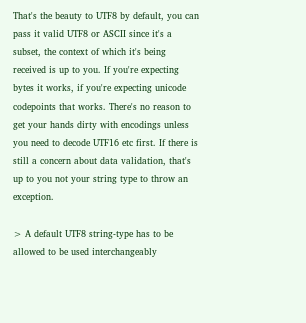That's the beauty to UTF8 by default, you can pass it valid UTF8 or ASCII since it's a subset, the context of which it's being received is up to you. If you're expecting bytes it works, if you're expecting unicode codepoints that works. There's no reason to get your hands dirty with encodings unless you need to decode UTF16 etc first. If there is still a concern about data validation, that's up to you not your string type to throw an exception.

> A default UTF8 string-type has to be allowed to be used interchangeably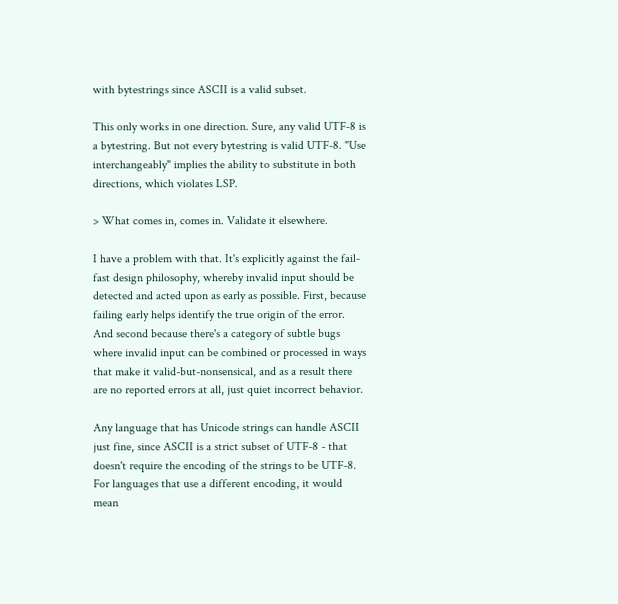with bytestrings since ASCII is a valid subset.

This only works in one direction. Sure, any valid UTF-8 is a bytestring. But not every bytestring is valid UTF-8. "Use interchangeably" implies the ability to substitute in both directions, which violates LSP.

> What comes in, comes in. Validate it elsewhere.

I have a problem with that. It's explicitly against the fail-fast design philosophy, whereby invalid input should be detected and acted upon as early as possible. First, because failing early helps identify the true origin of the error. And second because there's a category of subtle bugs where invalid input can be combined or processed in ways that make it valid-but-nonsensical, and as a result there are no reported errors at all, just quiet incorrect behavior.

Any language that has Unicode strings can handle ASCII just fine, since ASCII is a strict subset of UTF-8 - that doesn't require the encoding of the strings to be UTF-8. For languages that use a different encoding, it would mean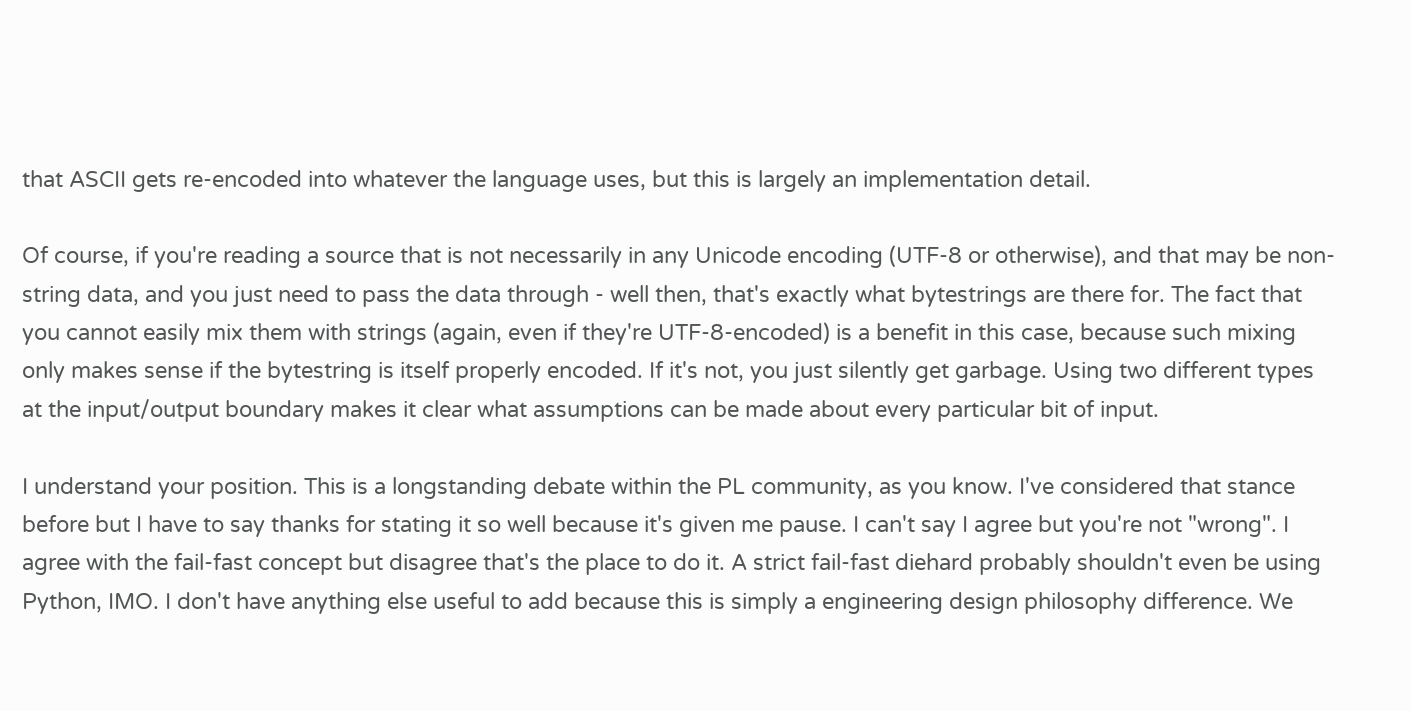that ASCII gets re-encoded into whatever the language uses, but this is largely an implementation detail.

Of course, if you're reading a source that is not necessarily in any Unicode encoding (UTF-8 or otherwise), and that may be non-string data, and you just need to pass the data through - well then, that's exactly what bytestrings are there for. The fact that you cannot easily mix them with strings (again, even if they're UTF-8-encoded) is a benefit in this case, because such mixing only makes sense if the bytestring is itself properly encoded. If it's not, you just silently get garbage. Using two different types at the input/output boundary makes it clear what assumptions can be made about every particular bit of input.

I understand your position. This is a longstanding debate within the PL community, as you know. I've considered that stance before but I have to say thanks for stating it so well because it's given me pause. I can't say I agree but you're not "wrong". I agree with the fail-fast concept but disagree that's the place to do it. A strict fail-fast diehard probably shouldn't even be using Python, IMO. I don't have anything else useful to add because this is simply a engineering design philosophy difference. We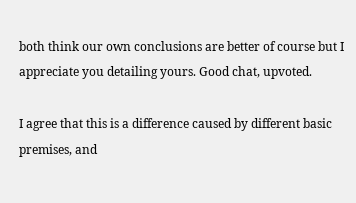both think our own conclusions are better of course but I appreciate you detailing yours. Good chat, upvoted.

I agree that this is a difference caused by different basic premises, and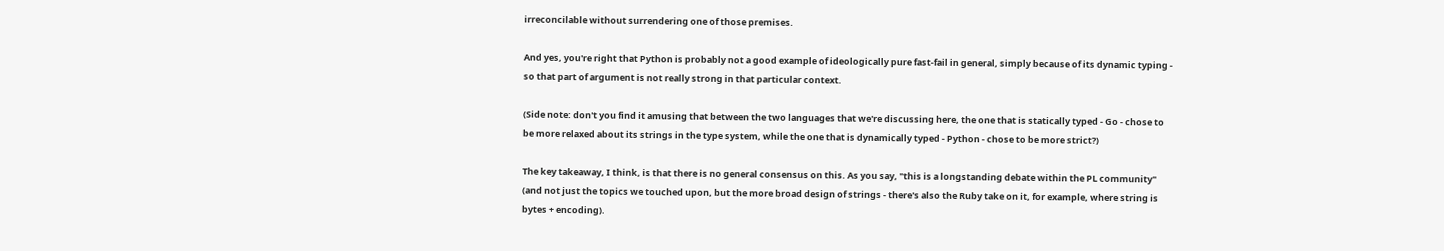irreconcilable without surrendering one of those premises.

And yes, you're right that Python is probably not a good example of ideologically pure fast-fail in general, simply because of its dynamic typing - so that part of argument is not really strong in that particular context.

(Side note: don't you find it amusing that between the two languages that we're discussing here, the one that is statically typed - Go - chose to be more relaxed about its strings in the type system, while the one that is dynamically typed - Python - chose to be more strict?)

The key takeaway, I think, is that there is no general consensus on this. As you say, "this is a longstanding debate within the PL community" (and not just the topics we touched upon, but the more broad design of strings - there's also the Ruby take on it, for example, where string is bytes + encoding).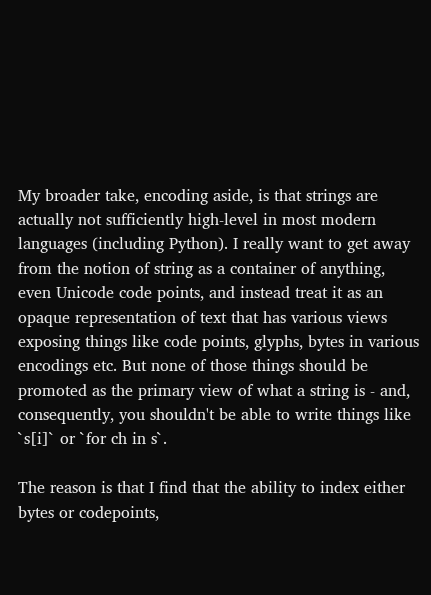My broader take, encoding aside, is that strings are actually not sufficiently high-level in most modern languages (including Python). I really want to get away from the notion of string as a container of anything, even Unicode code points, and instead treat it as an opaque representation of text that has various views exposing things like code points, glyphs, bytes in various encodings etc. But none of those things should be promoted as the primary view of what a string is - and, consequently, you shouldn't be able to write things like `s[i]` or `for ch in s`.

The reason is that I find that the ability to index either bytes or codepoints,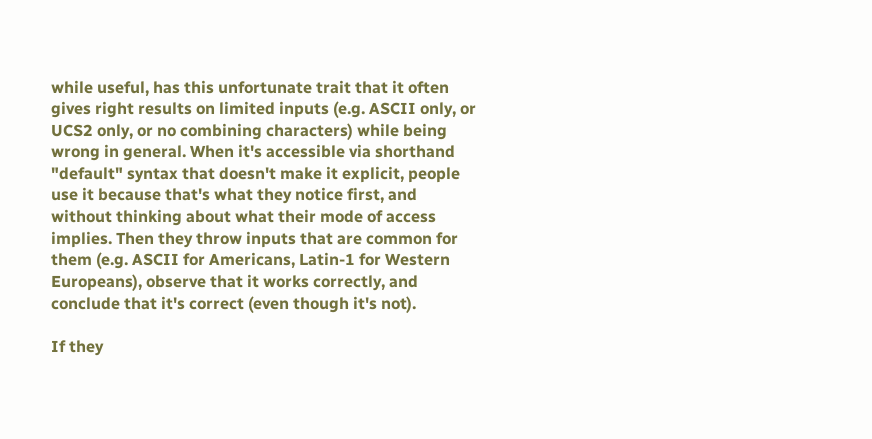while useful, has this unfortunate trait that it often gives right results on limited inputs (e.g. ASCII only, or UCS2 only, or no combining characters) while being wrong in general. When it's accessible via shorthand "default" syntax that doesn't make it explicit, people use it because that's what they notice first, and without thinking about what their mode of access implies. Then they throw inputs that are common for them (e.g. ASCII for Americans, Latin-1 for Western Europeans), observe that it works correctly, and conclude that it's correct (even though it's not).

If they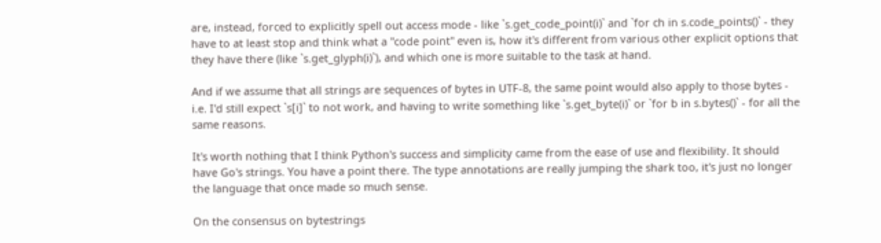are, instead, forced to explicitly spell out access mode - like `s.get_code_point(i)` and `for ch in s.code_points()` - they have to at least stop and think what a "code point" even is, how it's different from various other explicit options that they have there (like `s.get_glyph(i)`), and which one is more suitable to the task at hand.

And if we assume that all strings are sequences of bytes in UTF-8, the same point would also apply to those bytes - i.e. I'd still expect `s[i]` to not work, and having to write something like `s.get_byte(i)` or `for b in s.bytes()` - for all the same reasons.

It's worth nothing that I think Python's success and simplicity came from the ease of use and flexibility. It should have Go's strings. You have a point there. The type annotations are really jumping the shark too, it's just no longer the language that once made so much sense.

On the consensus on bytestrings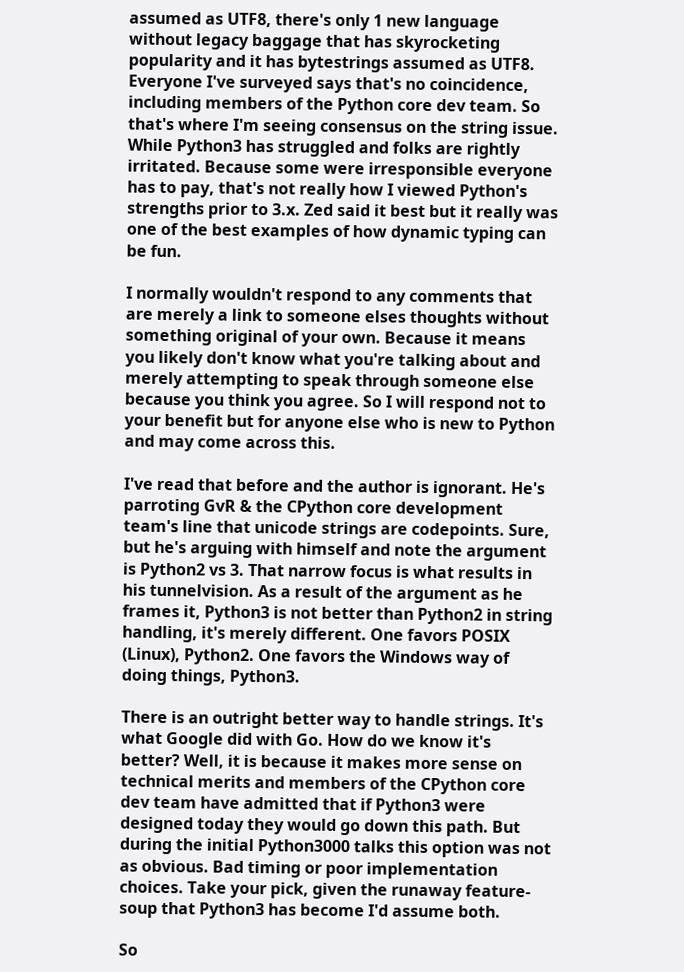assumed as UTF8, there's only 1 new language without legacy baggage that has skyrocketing popularity and it has bytestrings assumed as UTF8. Everyone I've surveyed says that's no coincidence, including members of the Python core dev team. So that's where I'm seeing consensus on the string issue. While Python3 has struggled and folks are rightly irritated. Because some were irresponsible everyone has to pay, that's not really how I viewed Python's strengths prior to 3.x. Zed said it best but it really was one of the best examples of how dynamic typing can be fun.

I normally wouldn't respond to any comments that are merely a link to someone elses thoughts without something original of your own. Because it means you likely don't know what you're talking about and merely attempting to speak through someone else because you think you agree. So I will respond not to your benefit but for anyone else who is new to Python and may come across this.

I've read that before and the author is ignorant. He's parroting GvR & the CPython core development team's line that unicode strings are codepoints. Sure, but he's arguing with himself and note the argument is Python2 vs 3. That narrow focus is what results in his tunnelvision. As a result of the argument as he frames it, Python3 is not better than Python2 in string handling, it's merely different. One favors POSIX (Linux), Python2. One favors the Windows way of doing things, Python3.

There is an outright better way to handle strings. It's what Google did with Go. How do we know it's better? Well, it is because it makes more sense on technical merits and members of the CPython core dev team have admitted that if Python3 were designed today they would go down this path. But during the initial Python3000 talks this option was not as obvious. Bad timing or poor implementation choices. Take your pick, given the runaway feature-soup that Python3 has become I'd assume both.

So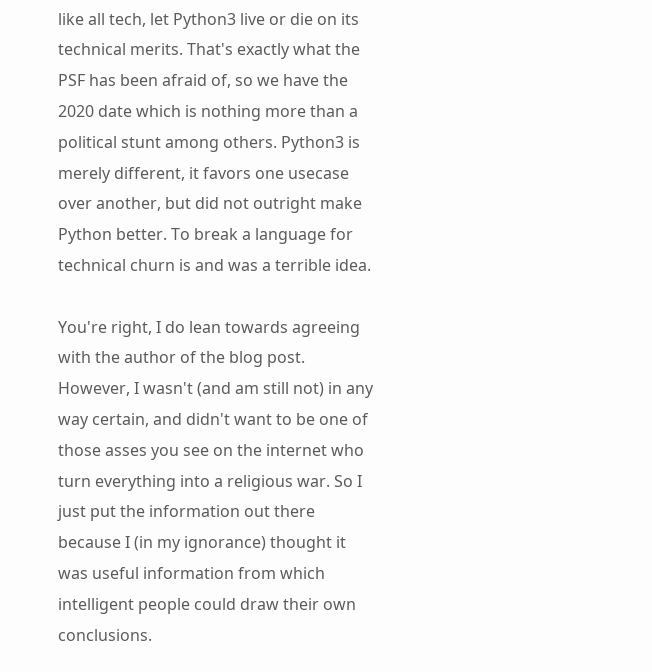like all tech, let Python3 live or die on its technical merits. That's exactly what the PSF has been afraid of, so we have the 2020 date which is nothing more than a political stunt among others. Python3 is merely different, it favors one usecase over another, but did not outright make Python better. To break a language for technical churn is and was a terrible idea.

You're right, I do lean towards agreeing with the author of the blog post. However, I wasn't (and am still not) in any way certain, and didn't want to be one of those asses you see on the internet who turn everything into a religious war. So I just put the information out there because I (in my ignorance) thought it was useful information from which intelligent people could draw their own conclusions.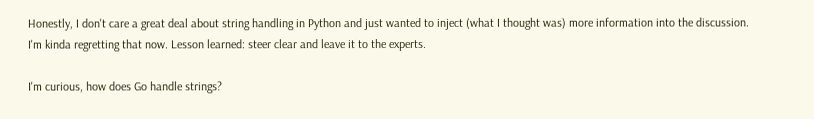Honestly, I don't care a great deal about string handling in Python and just wanted to inject (what I thought was) more information into the discussion. I'm kinda regretting that now. Lesson learned: steer clear and leave it to the experts.

I'm curious, how does Go handle strings?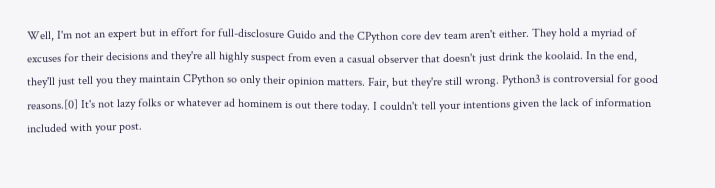Well, I'm not an expert but in effort for full-disclosure Guido and the CPython core dev team aren't either. They hold a myriad of excuses for their decisions and they're all highly suspect from even a casual observer that doesn't just drink the koolaid. In the end, they'll just tell you they maintain CPython so only their opinion matters. Fair, but they're still wrong. Python3 is controversial for good reasons.[0] It's not lazy folks or whatever ad hominem is out there today. I couldn't tell your intentions given the lack of information included with your post.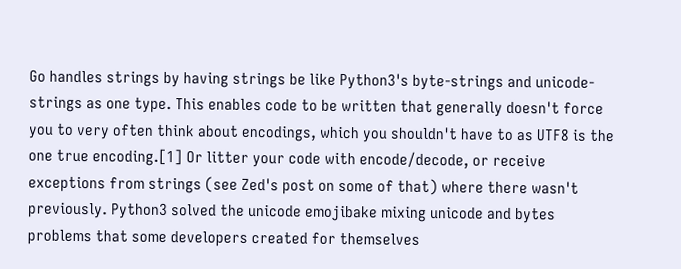Go handles strings by having strings be like Python3's byte-strings and unicode-strings as one type. This enables code to be written that generally doesn't force you to very often think about encodings, which you shouldn't have to as UTF8 is the one true encoding.[1] Or litter your code with encode/decode, or receive exceptions from strings (see Zed's post on some of that) where there wasn't previously. Python3 solved the unicode emojibake mixing unicode and bytes problems that some developers created for themselves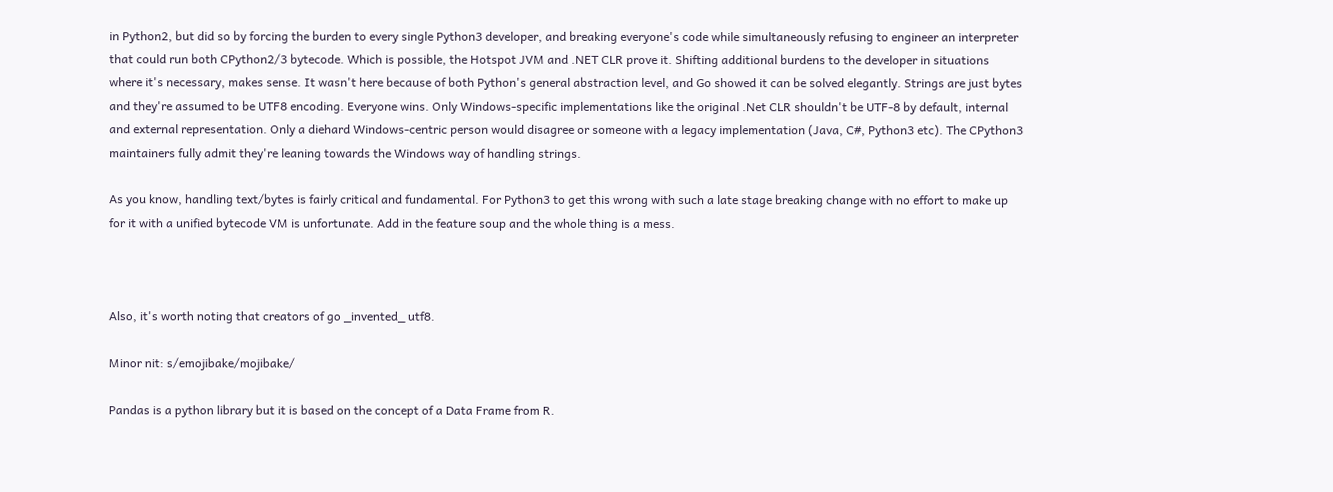in Python2, but did so by forcing the burden to every single Python3 developer, and breaking everyone's code while simultaneously refusing to engineer an interpreter that could run both CPython2/3 bytecode. Which is possible, the Hotspot JVM and .NET CLR prove it. Shifting additional burdens to the developer in situations where it's necessary, makes sense. It wasn't here because of both Python's general abstraction level, and Go showed it can be solved elegantly. Strings are just bytes and they're assumed to be UTF8 encoding. Everyone wins. Only Windows-specific implementations like the original .Net CLR shouldn't be UTF-8 by default, internal and external representation. Only a diehard Windows-centric person would disagree or someone with a legacy implementation (Java, C#, Python3 etc). The CPython3 maintainers fully admit they're leaning towards the Windows way of handling strings.

As you know, handling text/bytes is fairly critical and fundamental. For Python3 to get this wrong with such a late stage breaking change with no effort to make up for it with a unified bytecode VM is unfortunate. Add in the feature soup and the whole thing is a mess.



Also, it's worth noting that creators of go _invented_ utf8.

Minor nit: s/emojibake/mojibake/

Pandas is a python library but it is based on the concept of a Data Frame from R.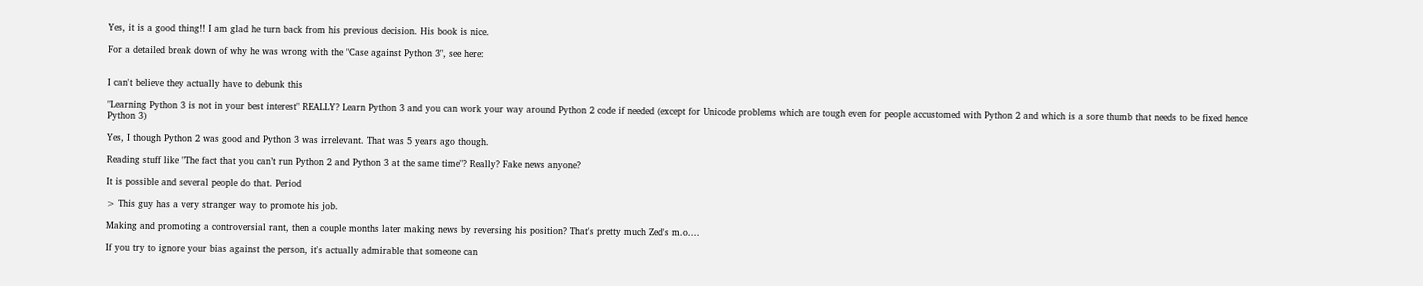Yes, it is a good thing!! I am glad he turn back from his previous decision. His book is nice.

For a detailed break down of why he was wrong with the "Case against Python 3", see here:


I can't believe they actually have to debunk this

"Learning Python 3 is not in your best interest" REALLY? Learn Python 3 and you can work your way around Python 2 code if needed (except for Unicode problems which are tough even for people accustomed with Python 2 and which is a sore thumb that needs to be fixed hence Python 3)

Yes, I though Python 2 was good and Python 3 was irrelevant. That was 5 years ago though.

Reading stuff like "The fact that you can’t run Python 2 and Python 3 at the same time"? Really? Fake news anyone?

It is possible and several people do that. Period

> This guy has a very stranger way to promote his job.

Making and promoting a controversial rant, then a couple months later making news by reversing his position? That's pretty much Zed's m.o....

If you try to ignore your bias against the person, it's actually admirable that someone can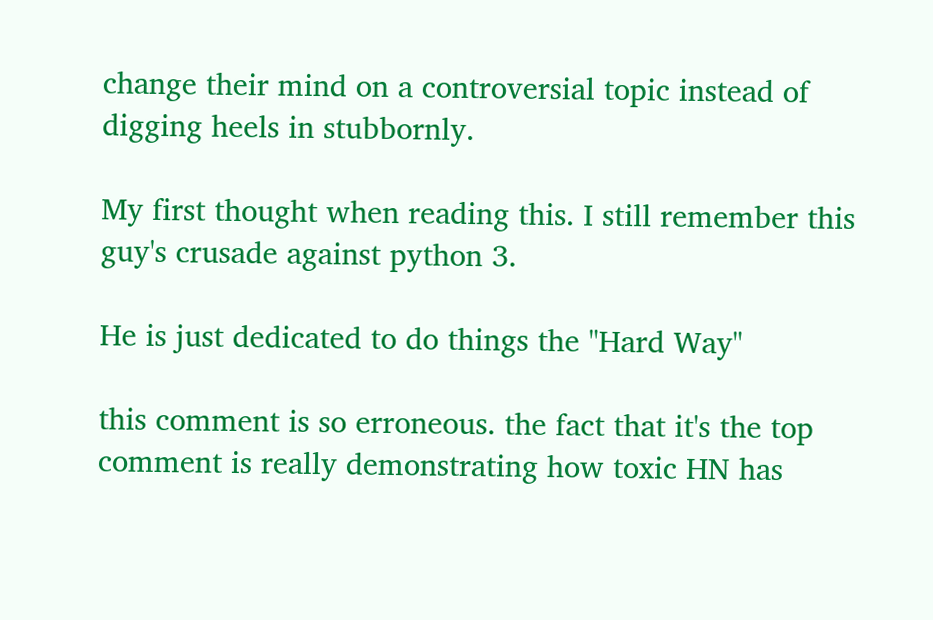change their mind on a controversial topic instead of digging heels in stubbornly.

My first thought when reading this. I still remember this guy's crusade against python 3.

He is just dedicated to do things the "Hard Way"

this comment is so erroneous. the fact that it's the top comment is really demonstrating how toxic HN has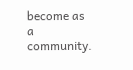become as a community.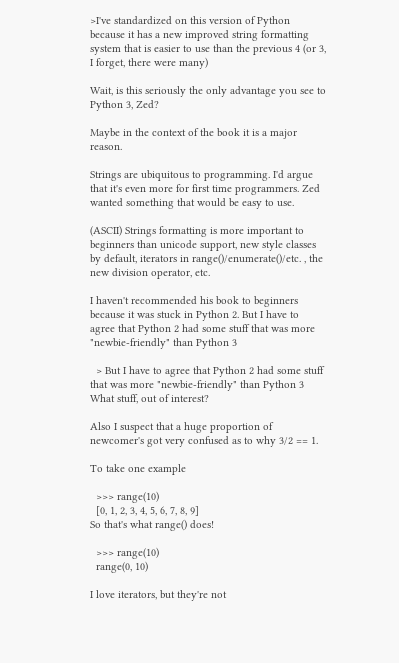>I've standardized on this version of Python because it has a new improved string formatting system that is easier to use than the previous 4 (or 3, I forget, there were many)

Wait, is this seriously the only advantage you see to Python 3, Zed?

Maybe in the context of the book it is a major reason.

Strings are ubiquitous to programming. I'd argue that it's even more for first time programmers. Zed wanted something that would be easy to use.

(ASCII) Strings formatting is more important to beginners than unicode support, new style classes by default, iterators in range()/enumerate()/etc. , the new division operator, etc.

I haven't recommended his book to beginners because it was stuck in Python 2. But I have to agree that Python 2 had some stuff that was more "newbie-friendly" than Python 3

  > But I have to agree that Python 2 had some stuff that was more "newbie-friendly" than Python 3
What stuff, out of interest?

Also I suspect that a huge proportion of newcomer's got very confused as to why 3/2 == 1.

To take one example

  >>> range(10)
  [0, 1, 2, 3, 4, 5, 6, 7, 8, 9]
So that's what range() does!

  >>> range(10)
  range(0, 10)

I love iterators, but they're not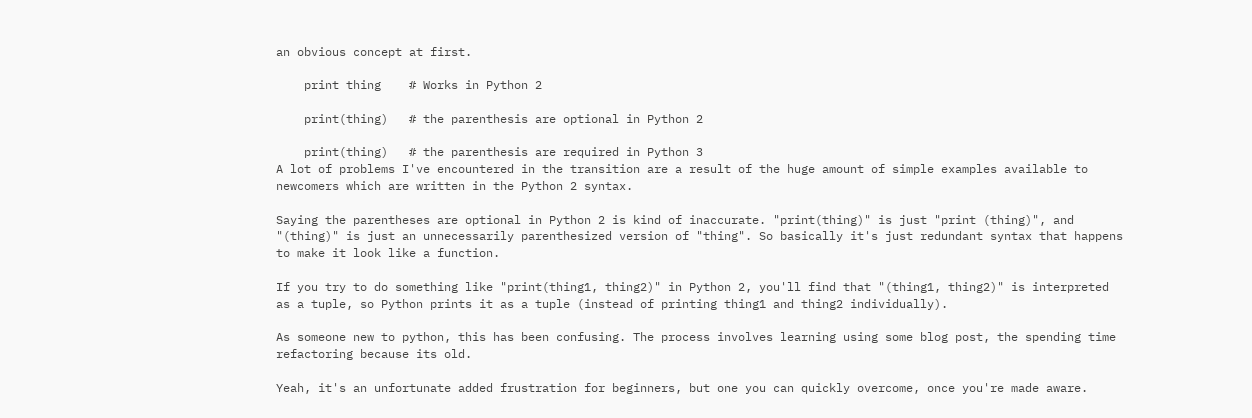an obvious concept at first.

    print thing    # Works in Python 2

    print(thing)   # the parenthesis are optional in Python 2

    print(thing)   # the parenthesis are required in Python 3
A lot of problems I've encountered in the transition are a result of the huge amount of simple examples available to newcomers which are written in the Python 2 syntax.

Saying the parentheses are optional in Python 2 is kind of inaccurate. "print(thing)" is just "print (thing)", and "(thing)" is just an unnecessarily parenthesized version of "thing". So basically it's just redundant syntax that happens to make it look like a function.

If you try to do something like "print(thing1, thing2)" in Python 2, you'll find that "(thing1, thing2)" is interpreted as a tuple, so Python prints it as a tuple (instead of printing thing1 and thing2 individually).

As someone new to python, this has been confusing. The process involves learning using some blog post, the spending time refactoring because its old.

Yeah, it's an unfortunate added frustration for beginners, but one you can quickly overcome, once you're made aware.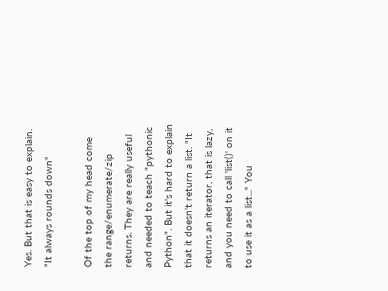Yes. But that is easy to explain. "It always rounds down"

Of the top of my head come the range/enumerate/zip returns. They are really useful and needed to teach "pythonic Python". But it's hard to explain that it doesn't return a list. "It returns an iterator, that is lazy, and you need to call 'list()' on it to use it as a list..." You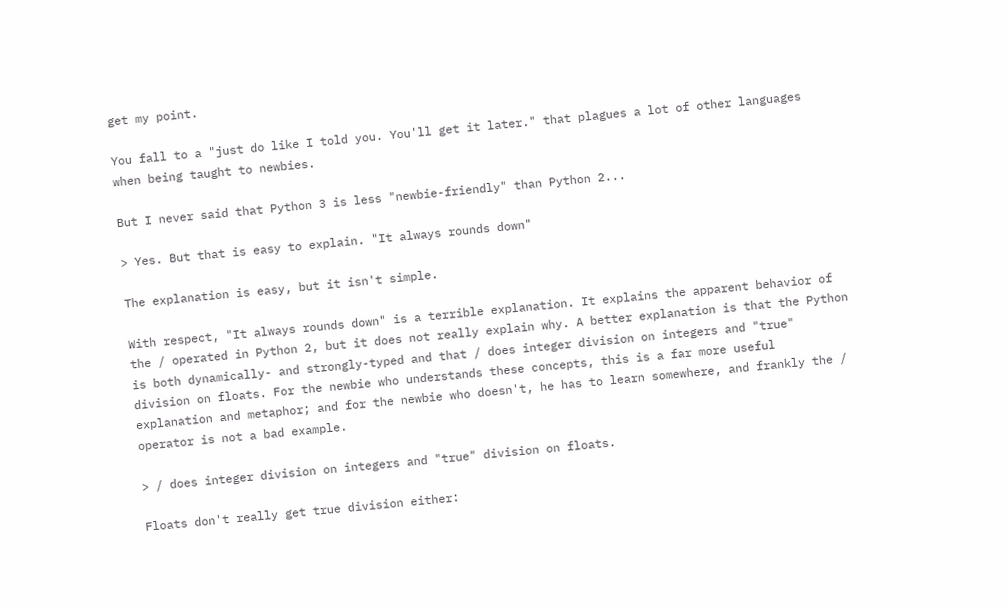get my point.

You fall to a "just do like I told you. You'll get it later." that plagues a lot of other languages when being taught to newbies.

But I never said that Python 3 is less "newbie-friendly" than Python 2...

> Yes. But that is easy to explain. "It always rounds down"

The explanation is easy, but it isn't simple.

With respect, "It always rounds down" is a terrible explanation. It explains the apparent behavior of the / operated in Python 2, but it does not really explain why. A better explanation is that the Python is both dynamically- and strongly-typed and that / does integer division on integers and "true" division on floats. For the newbie who understands these concepts, this is a far more useful explanation and metaphor; and for the newbie who doesn't, he has to learn somewhere, and frankly the / operator is not a bad example.

> / does integer division on integers and "true" division on floats.

Floats don't really get true division either: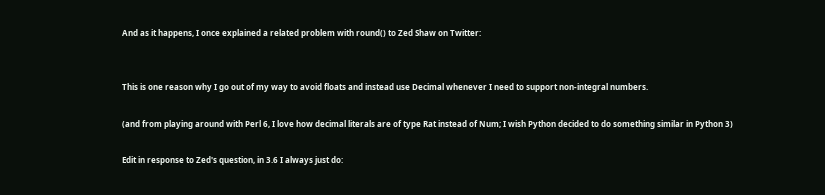And as it happens, I once explained a related problem with round() to Zed Shaw on Twitter:


This is one reason why I go out of my way to avoid floats and instead use Decimal whenever I need to support non-integral numbers.

(and from playing around with Perl 6, I love how decimal literals are of type Rat instead of Num; I wish Python decided to do something similar in Python 3)

Edit in response to Zed's question, in 3.6 I always just do: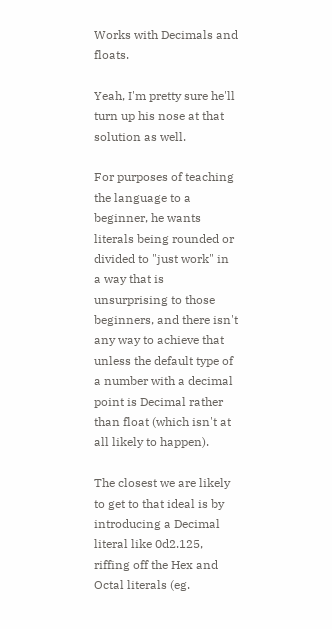Works with Decimals and floats.

Yeah, I'm pretty sure he'll turn up his nose at that solution as well.

For purposes of teaching the language to a beginner, he wants literals being rounded or divided to "just work" in a way that is unsurprising to those beginners, and there isn't any way to achieve that unless the default type of a number with a decimal point is Decimal rather than float (which isn't at all likely to happen).

The closest we are likely to get to that ideal is by introducing a Decimal literal like 0d2.125, riffing off the Hex and Octal literals (eg.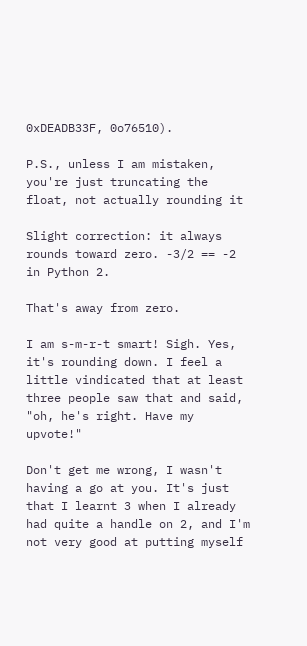0xDEADB33F, 0o76510).

P.S., unless I am mistaken, you're just truncating the float, not actually rounding it

Slight correction: it always rounds toward zero. -3/2 == -2 in Python 2.

That's away from zero.

I am s-m-r-t smart! Sigh. Yes, it's rounding down. I feel a little vindicated that at least three people saw that and said, "oh, he's right. Have my upvote!"

Don't get me wrong, I wasn't having a go at you. It's just that I learnt 3 when I already had quite a handle on 2, and I'm not very good at putting myself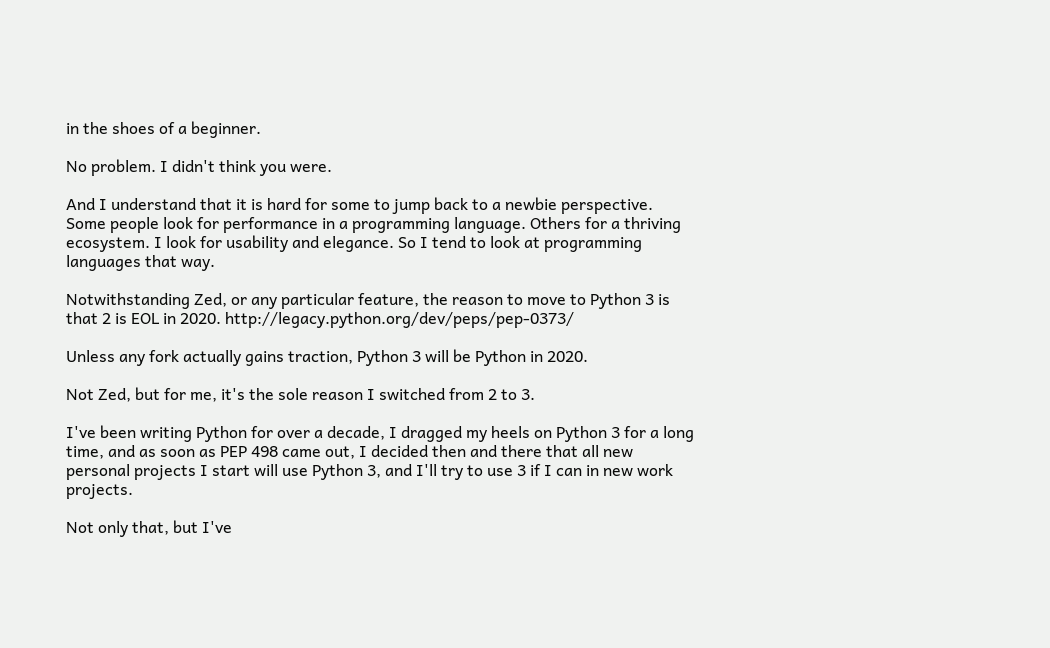in the shoes of a beginner.

No problem. I didn't think you were.

And I understand that it is hard for some to jump back to a newbie perspective. Some people look for performance in a programming language. Others for a thriving ecosystem. I look for usability and elegance. So I tend to look at programming languages that way.

Notwithstanding Zed, or any particular feature, the reason to move to Python 3 is that 2 is EOL in 2020. http://legacy.python.org/dev/peps/pep-0373/

Unless any fork actually gains traction, Python 3 will be Python in 2020.

Not Zed, but for me, it's the sole reason I switched from 2 to 3.

I've been writing Python for over a decade, I dragged my heels on Python 3 for a long time, and as soon as PEP 498 came out, I decided then and there that all new personal projects I start will use Python 3, and I'll try to use 3 if I can in new work projects.

Not only that, but I've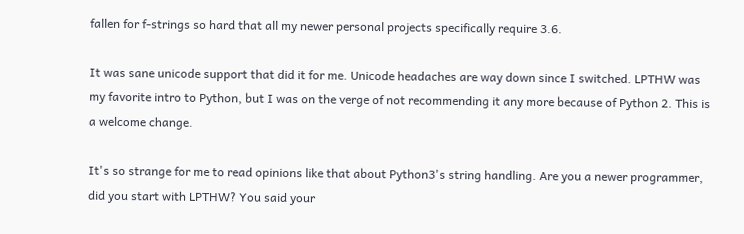fallen for f-strings so hard that all my newer personal projects specifically require 3.6.

It was sane unicode support that did it for me. Unicode headaches are way down since I switched. LPTHW was my favorite intro to Python, but I was on the verge of not recommending it any more because of Python 2. This is a welcome change.

It's so strange for me to read opinions like that about Python3's string handling. Are you a newer programmer, did you start with LPTHW? You said your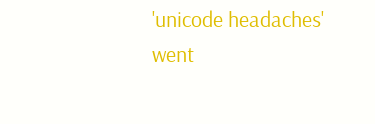'unicode headaches' went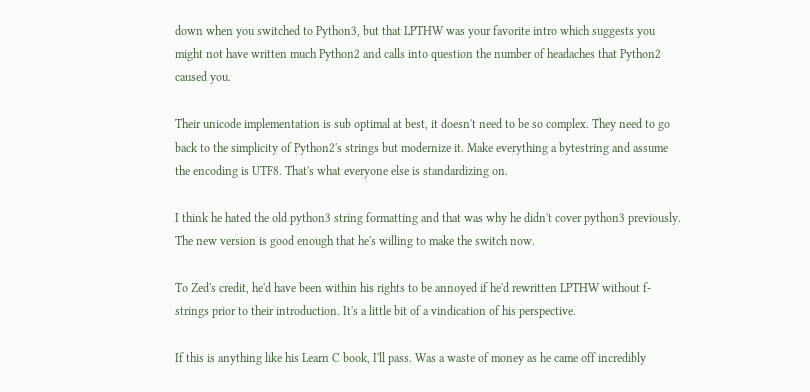down when you switched to Python3, but that LPTHW was your favorite intro which suggests you might not have written much Python2 and calls into question the number of headaches that Python2 caused you.

Their unicode implementation is sub optimal at best, it doesn't need to be so complex. They need to go back to the simplicity of Python2's strings but modernize it. Make everything a bytestring and assume the encoding is UTF8. That's what everyone else is standardizing on.

I think he hated the old python3 string formatting and that was why he didn't cover python3 previously. The new version is good enough that he's willing to make the switch now.

To Zed's credit, he'd have been within his rights to be annoyed if he'd rewritten LPTHW without f-strings prior to their introduction. It's a little bit of a vindication of his perspective.

If this is anything like his Learn C book, I'll pass. Was a waste of money as he came off incredibly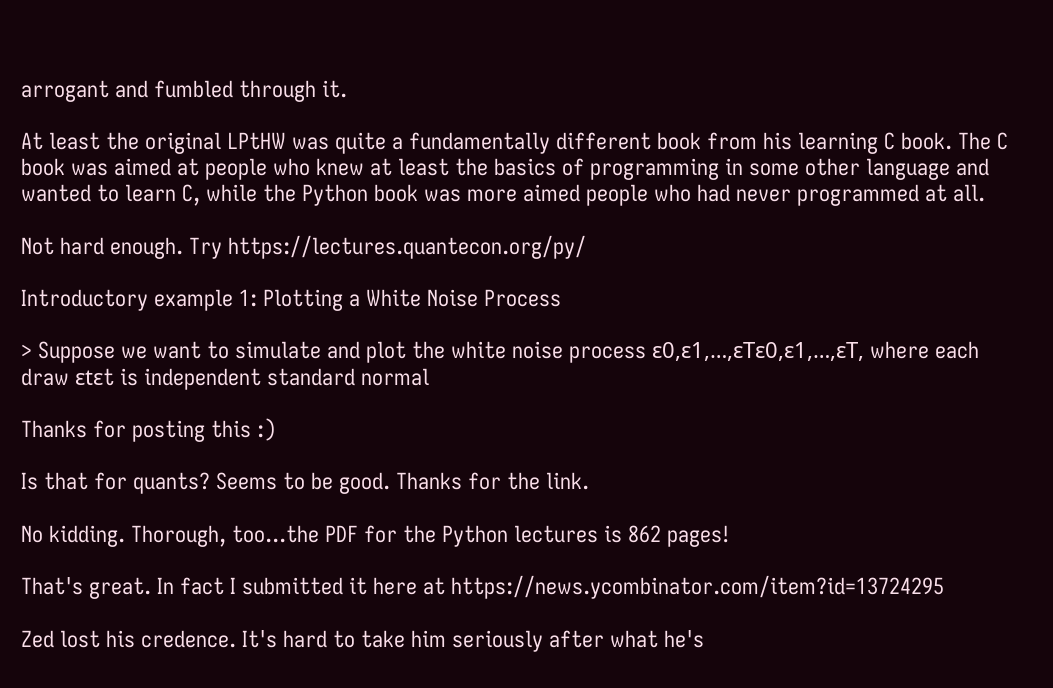arrogant and fumbled through it.

At least the original LPtHW was quite a fundamentally different book from his learning C book. The C book was aimed at people who knew at least the basics of programming in some other language and wanted to learn C, while the Python book was more aimed people who had never programmed at all.

Not hard enough. Try https://lectures.quantecon.org/py/

Introductory example 1: Plotting a White Noise Process

> Suppose we want to simulate and plot the white noise process ε0,ε1,…,εTε0,ε1,…,εT, where each draw εtεt is independent standard normal

Thanks for posting this :)

Is that for quants? Seems to be good. Thanks for the link.

No kidding. Thorough, too...the PDF for the Python lectures is 862 pages!

That's great. In fact I submitted it here at https://news.ycombinator.com/item?id=13724295

Zed lost his credence. It's hard to take him seriously after what he's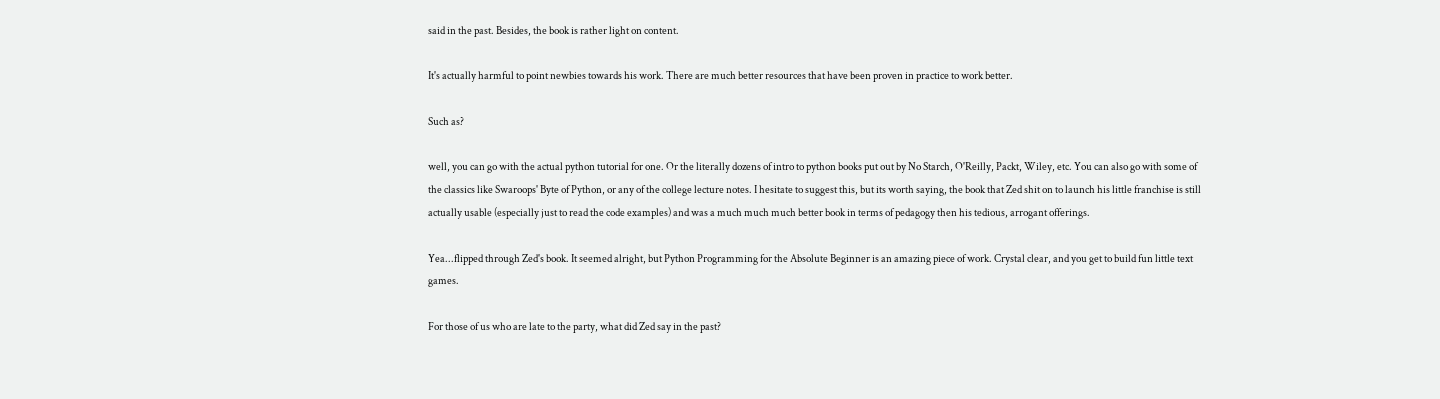said in the past. Besides, the book is rather light on content.

It's actually harmful to point newbies towards his work. There are much better resources that have been proven in practice to work better.

Such as?

well, you can go with the actual python tutorial for one. Or the literally dozens of intro to python books put out by No Starch, O'Reilly, Packt, Wiley, etc. You can also go with some of the classics like Swaroops' Byte of Python, or any of the college lecture notes. I hesitate to suggest this, but its worth saying, the book that Zed shit on to launch his little franchise is still actually usable (especially just to read the code examples) and was a much much much better book in terms of pedagogy then his tedious, arrogant offerings.

Yea...flipped through Zed's book. It seemed alright, but Python Programming for the Absolute Beginner is an amazing piece of work. Crystal clear, and you get to build fun little text games.

For those of us who are late to the party, what did Zed say in the past?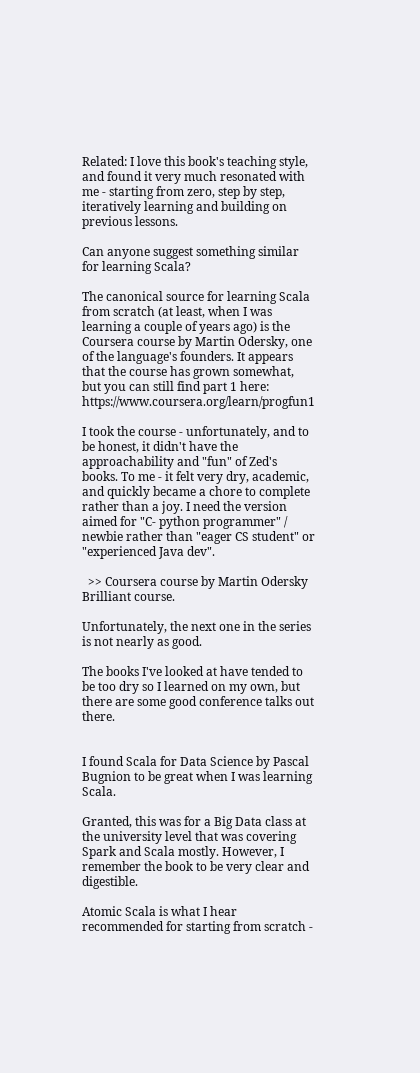Related: I love this book's teaching style, and found it very much resonated with me - starting from zero, step by step, iteratively learning and building on previous lessons.

Can anyone suggest something similar for learning Scala?

The canonical source for learning Scala from scratch (at least, when I was learning a couple of years ago) is the Coursera course by Martin Odersky, one of the language's founders. It appears that the course has grown somewhat, but you can still find part 1 here: https://www.coursera.org/learn/progfun1

I took the course - unfortunately, and to be honest, it didn't have the approachability and "fun" of Zed's books. To me - it felt very dry, academic, and quickly became a chore to complete rather than a joy. I need the version aimed for "C- python programmer" / newbie rather than "eager CS student" or "experienced Java dev".

  >> Coursera course by Martin Odersky
Brilliant course.

Unfortunately, the next one in the series is not nearly as good.

The books I've looked at have tended to be too dry so I learned on my own, but there are some good conference talks out there.


I found Scala for Data Science by Pascal Bugnion to be great when I was learning Scala.

Granted, this was for a Big Data class at the university level that was covering Spark and Scala mostly. However, I remember the book to be very clear and digestible.

Atomic Scala is what I hear recommended for starting from scratch -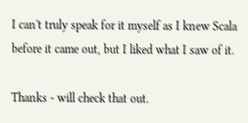I can't truly speak for it myself as I knew Scala before it came out, but I liked what I saw of it.

Thanks - will check that out.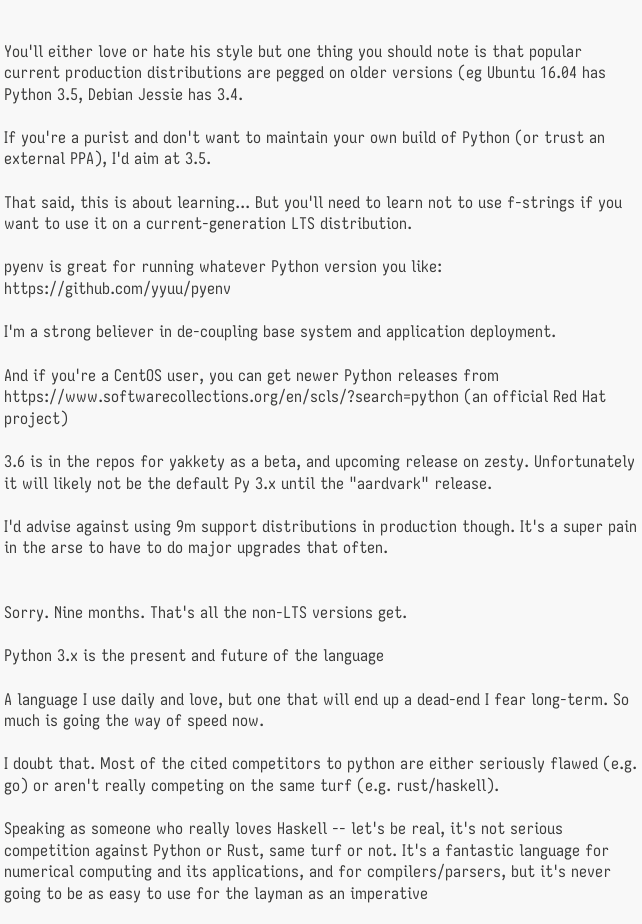You'll either love or hate his style but one thing you should note is that popular current production distributions are pegged on older versions (eg Ubuntu 16.04 has Python 3.5, Debian Jessie has 3.4.

If you're a purist and don't want to maintain your own build of Python (or trust an external PPA), I'd aim at 3.5.

That said, this is about learning... But you'll need to learn not to use f-strings if you want to use it on a current-generation LTS distribution.

pyenv is great for running whatever Python version you like: https://github.com/yyuu/pyenv

I'm a strong believer in de-coupling base system and application deployment.

And if you're a CentOS user, you can get newer Python releases from https://www.softwarecollections.org/en/scls/?search=python (an official Red Hat project)

3.6 is in the repos for yakkety as a beta, and upcoming release on zesty. Unfortunately it will likely not be the default Py 3.x until the "aardvark" release.

I'd advise against using 9m support distributions in production though. It's a super pain in the arse to have to do major upgrades that often.


Sorry. Nine months. That's all the non-LTS versions get.

Python 3.x is the present and future of the language

A language I use daily and love, but one that will end up a dead-end I fear long-term. So much is going the way of speed now.

I doubt that. Most of the cited competitors to python are either seriously flawed (e.g. go) or aren't really competing on the same turf (e.g. rust/haskell).

Speaking as someone who really loves Haskell -- let's be real, it's not serious competition against Python or Rust, same turf or not. It's a fantastic language for numerical computing and its applications, and for compilers/parsers, but it's never going to be as easy to use for the layman as an imperative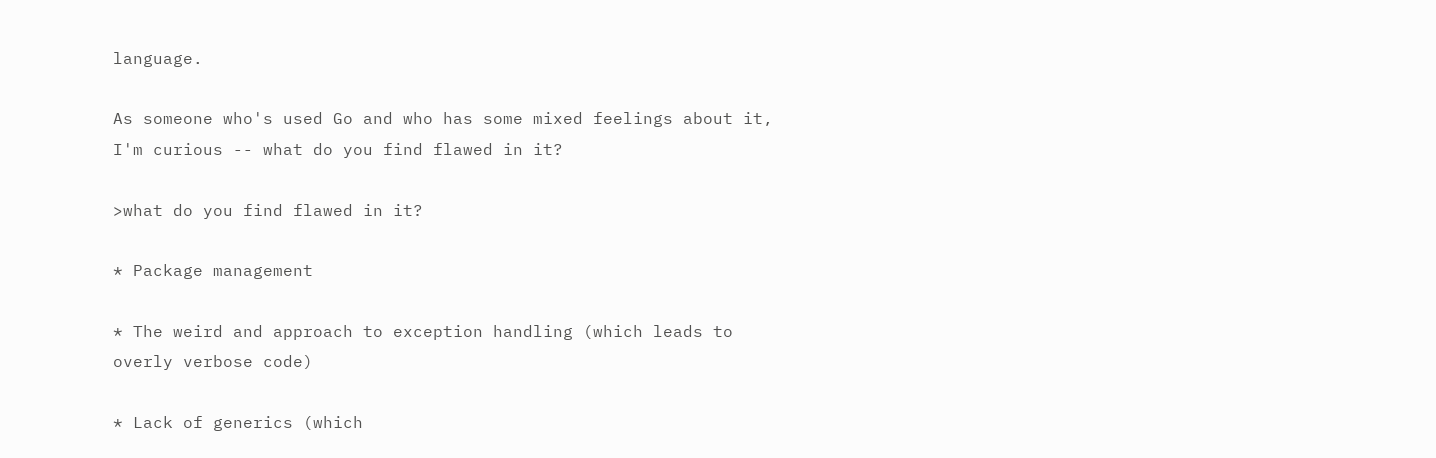language.

As someone who's used Go and who has some mixed feelings about it, I'm curious -- what do you find flawed in it?

>what do you find flawed in it?

* Package management

* The weird and approach to exception handling (which leads to overly verbose code)

* Lack of generics (which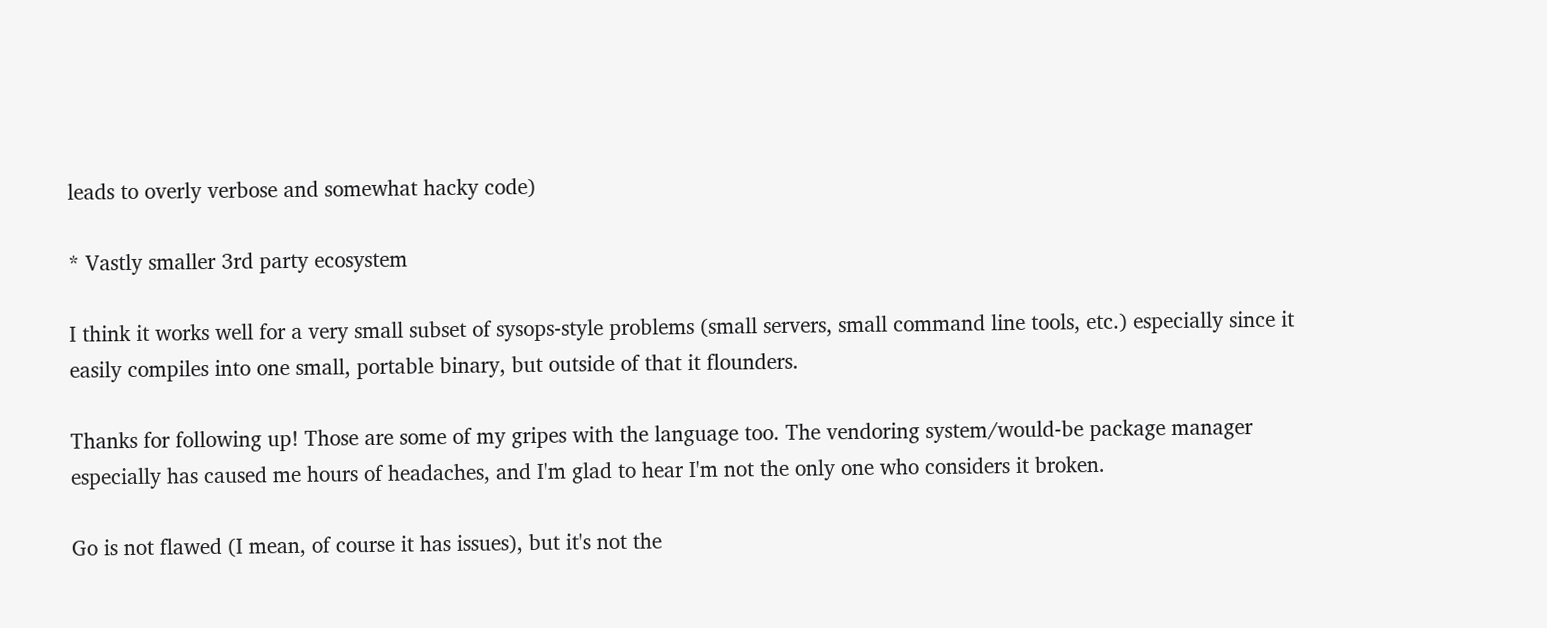leads to overly verbose and somewhat hacky code)

* Vastly smaller 3rd party ecosystem

I think it works well for a very small subset of sysops-style problems (small servers, small command line tools, etc.) especially since it easily compiles into one small, portable binary, but outside of that it flounders.

Thanks for following up! Those are some of my gripes with the language too. The vendoring system/would-be package manager especially has caused me hours of headaches, and I'm glad to hear I'm not the only one who considers it broken.

Go is not flawed (I mean, of course it has issues), but it's not the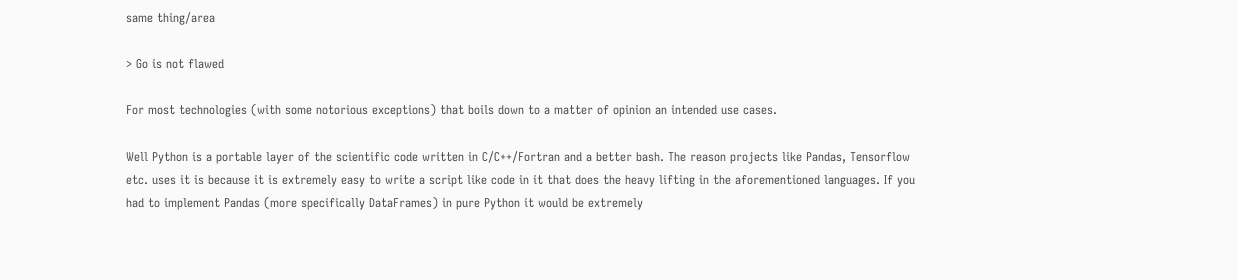same thing/area

> Go is not flawed

For most technologies (with some notorious exceptions) that boils down to a matter of opinion an intended use cases.

Well Python is a portable layer of the scientific code written in C/C++/Fortran and a better bash. The reason projects like Pandas, Tensorflow etc. uses it is because it is extremely easy to write a script like code in it that does the heavy lifting in the aforementioned languages. If you had to implement Pandas (more specifically DataFrames) in pure Python it would be extremely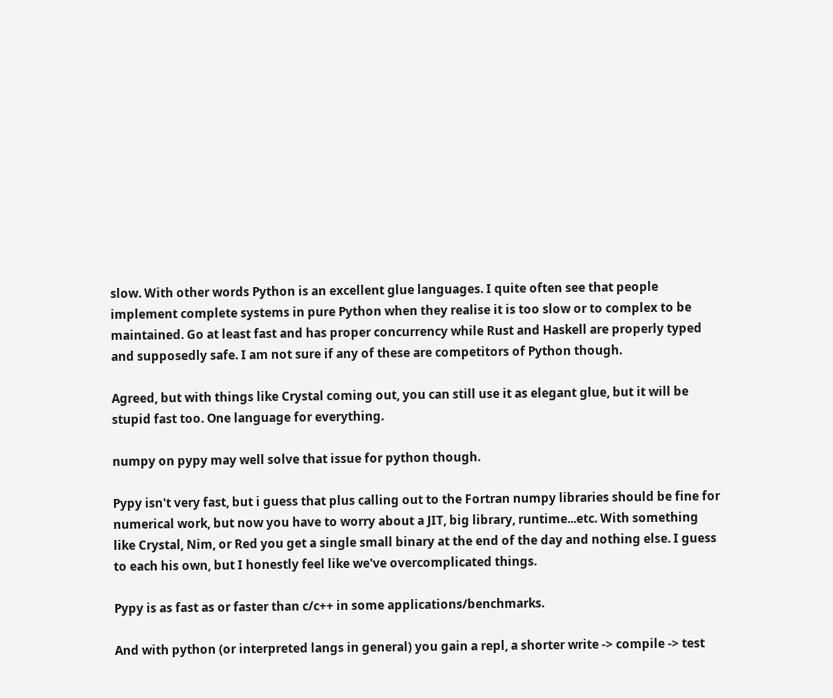slow. With other words Python is an excellent glue languages. I quite often see that people implement complete systems in pure Python when they realise it is too slow or to complex to be maintained. Go at least fast and has proper concurrency while Rust and Haskell are properly typed and supposedly safe. I am not sure if any of these are competitors of Python though.

Agreed, but with things like Crystal coming out, you can still use it as elegant glue, but it will be stupid fast too. One language for everything.

numpy on pypy may well solve that issue for python though.

Pypy isn't very fast, but i guess that plus calling out to the Fortran numpy libraries should be fine for numerical work, but now you have to worry about a JIT, big library, runtime...etc. With something like Crystal, Nim, or Red you get a single small binary at the end of the day and nothing else. I guess to each his own, but I honestly feel like we've overcomplicated things.

Pypy is as fast as or faster than c/c++ in some applications/benchmarks.

And with python (or interpreted langs in general) you gain a repl, a shorter write -> compile -> test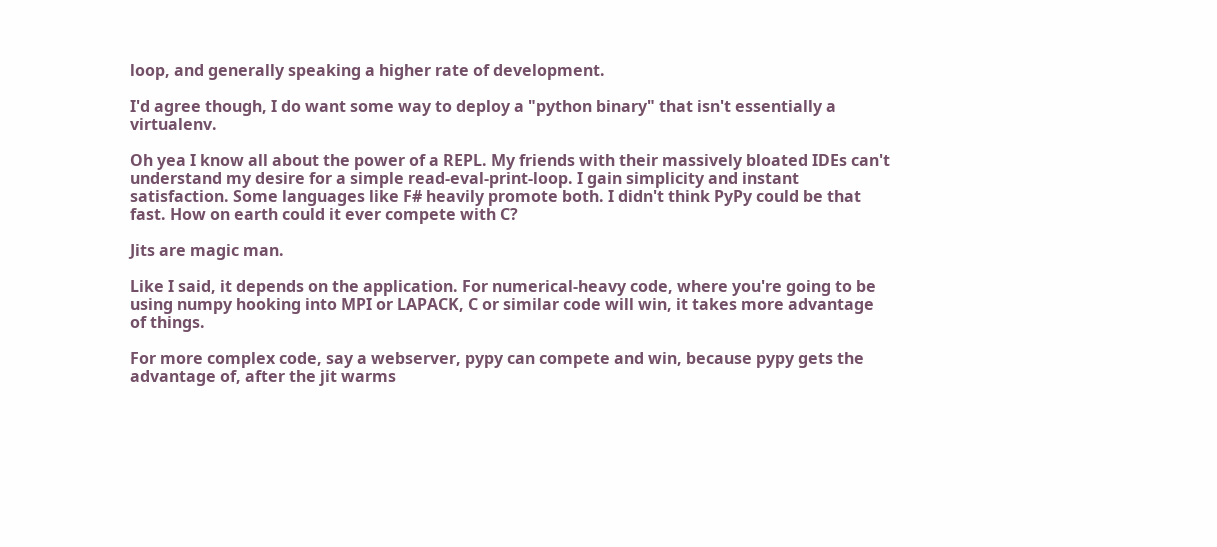loop, and generally speaking a higher rate of development.

I'd agree though, I do want some way to deploy a "python binary" that isn't essentially a virtualenv.

Oh yea I know all about the power of a REPL. My friends with their massively bloated IDEs can't understand my desire for a simple read-eval-print-loop. I gain simplicity and instant satisfaction. Some languages like F# heavily promote both. I didn't think PyPy could be that fast. How on earth could it ever compete with C?

Jits are magic man.

Like I said, it depends on the application. For numerical-heavy code, where you're going to be using numpy hooking into MPI or LAPACK, C or similar code will win, it takes more advantage of things.

For more complex code, say a webserver, pypy can compete and win, because pypy gets the advantage of, after the jit warms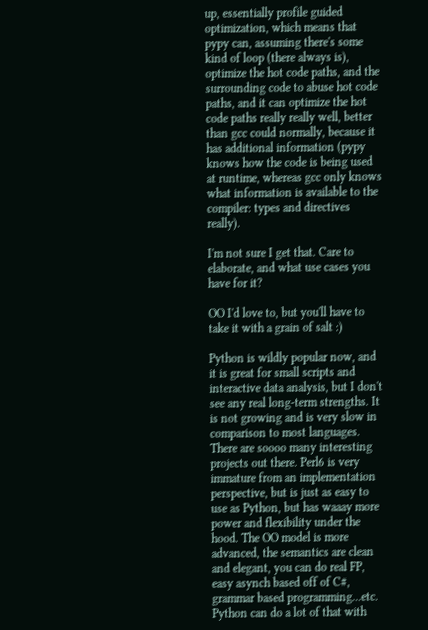up, essentially profile guided optimization, which means that pypy can, assuming there's some kind of loop (there always is), optimize the hot code paths, and the surrounding code to abuse hot code paths, and it can optimize the hot code paths really really well, better than gcc could normally, because it has additional information (pypy knows how the code is being used at runtime, whereas gcc only knows what information is available to the compiler: types and directives really).

I'm not sure I get that. Care to elaborate, and what use cases you have for it?

OO I'd love to, but you'll have to take it with a grain of salt :)

Python is wildly popular now, and it is great for small scripts and interactive data analysis, but I don't see any real long-term strengths. It is not growing and is very slow in comparison to most languages. There are soooo many interesting projects out there. Perl6 is very immature from an implementation perspective, but is just as easy to use as Python, but has waaay more power and flexibility under the hood. The OO model is more advanced, the semantics are clean and elegant, you can do real FP, easy asynch based off of C#, grammar based programming...etc. Python can do a lot of that with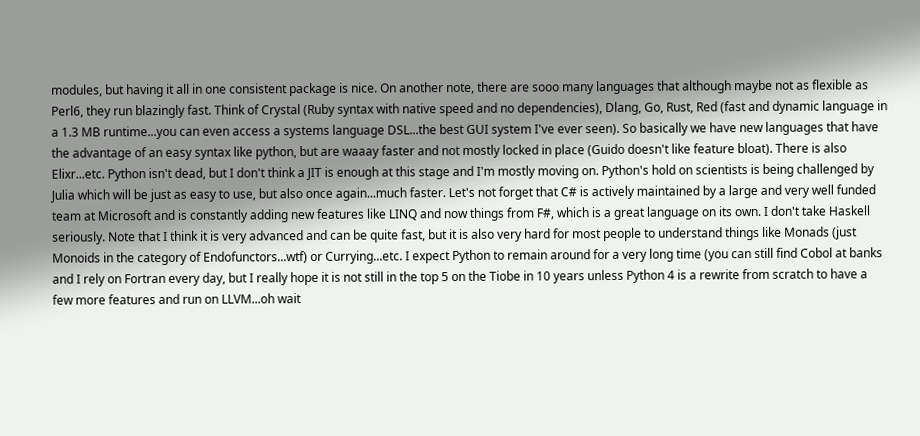modules, but having it all in one consistent package is nice. On another note, there are sooo many languages that although maybe not as flexible as Perl6, they run blazingly fast. Think of Crystal (Ruby syntax with native speed and no dependencies), Dlang, Go, Rust, Red (fast and dynamic language in a 1.3 MB runtime...you can even access a systems language DSL...the best GUI system I've ever seen). So basically we have new languages that have the advantage of an easy syntax like python, but are waaay faster and not mostly locked in place (Guido doesn't like feature bloat). There is also Elixr...etc. Python isn't dead, but I don't think a JIT is enough at this stage and I'm mostly moving on. Python's hold on scientists is being challenged by Julia which will be just as easy to use, but also once again...much faster. Let's not forget that C# is actively maintained by a large and very well funded team at Microsoft and is constantly adding new features like LINQ and now things from F#, which is a great language on its own. I don't take Haskell seriously. Note that I think it is very advanced and can be quite fast, but it is also very hard for most people to understand things like Monads (just Monoids in the category of Endofunctors...wtf) or Currying...etc. I expect Python to remain around for a very long time (you can still find Cobol at banks and I rely on Fortran every day, but I really hope it is not still in the top 5 on the Tiobe in 10 years unless Python 4 is a rewrite from scratch to have a few more features and run on LLVM...oh wait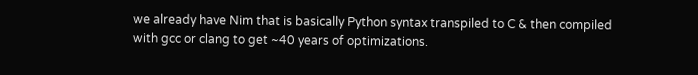we already have Nim that is basically Python syntax transpiled to C & then compiled with gcc or clang to get ~40 years of optimizations.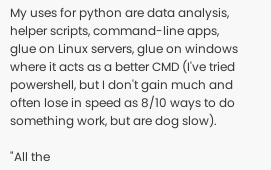My uses for python are data analysis, helper scripts, command-line apps, glue on Linux servers, glue on windows where it acts as a better CMD (I've tried powershell, but I don't gain much and often lose in speed as 8/10 ways to do something work, but are dog slow).

"All the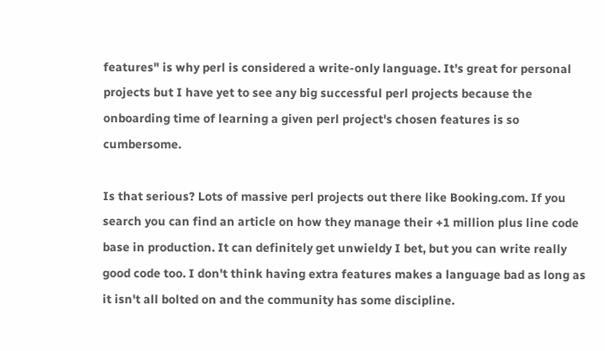features" is why perl is considered a write-only language. It's great for personal projects but I have yet to see any big successful perl projects because the onboarding time of learning a given perl project's chosen features is so cumbersome.

Is that serious? Lots of massive perl projects out there like Booking.com. If you search you can find an article on how they manage their +1 million plus line code base in production. It can definitely get unwieldy I bet, but you can write really good code too. I don't think having extra features makes a language bad as long as it isn't all bolted on and the community has some discipline.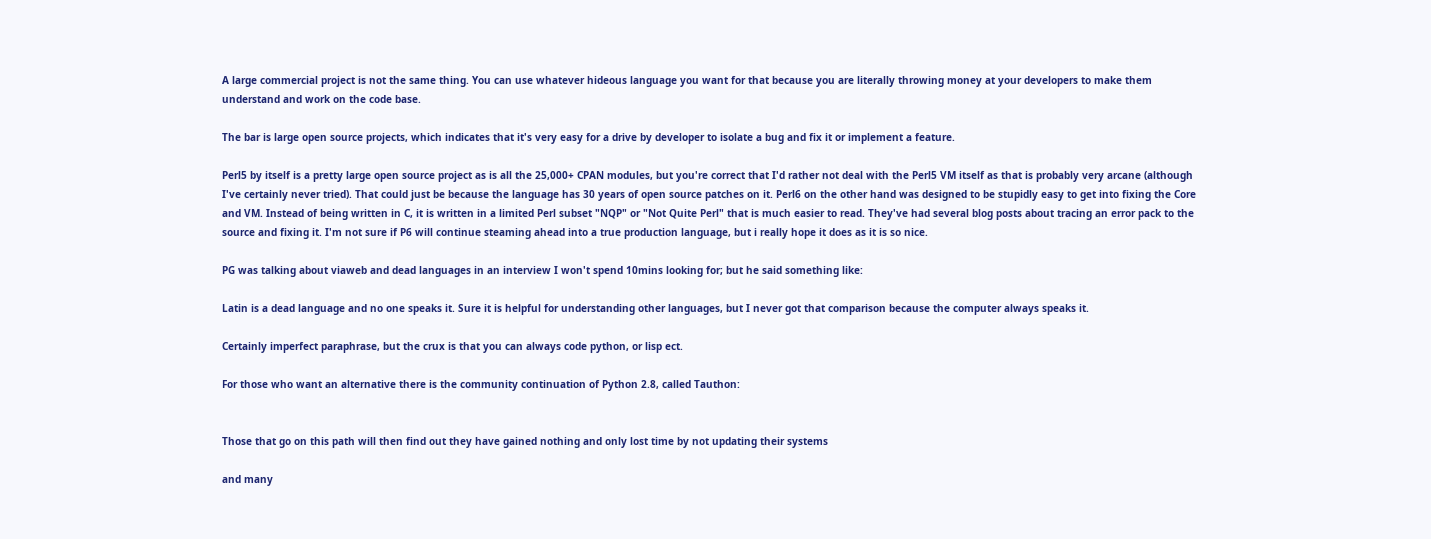A large commercial project is not the same thing. You can use whatever hideous language you want for that because you are literally throwing money at your developers to make them understand and work on the code base.

The bar is large open source projects, which indicates that it's very easy for a drive by developer to isolate a bug and fix it or implement a feature.

Perl5 by itself is a pretty large open source project as is all the 25,000+ CPAN modules, but you're correct that I'd rather not deal with the Perl5 VM itself as that is probably very arcane (although I've certainly never tried). That could just be because the language has 30 years of open source patches on it. Perl6 on the other hand was designed to be stupidly easy to get into fixing the Core and VM. Instead of being written in C, it is written in a limited Perl subset "NQP" or "Not Quite Perl" that is much easier to read. They've had several blog posts about tracing an error pack to the source and fixing it. I'm not sure if P6 will continue steaming ahead into a true production language, but i really hope it does as it is so nice.

PG was talking about viaweb and dead languages in an interview I won't spend 10mins looking for; but he said something like:

Latin is a dead language and no one speaks it. Sure it is helpful for understanding other languages, but I never got that comparison because the computer always speaks it.

Certainly imperfect paraphrase, but the crux is that you can always code python, or lisp ect.

For those who want an alternative there is the community continuation of Python 2.8, called Tauthon:


Those that go on this path will then find out they have gained nothing and only lost time by not updating their systems

and many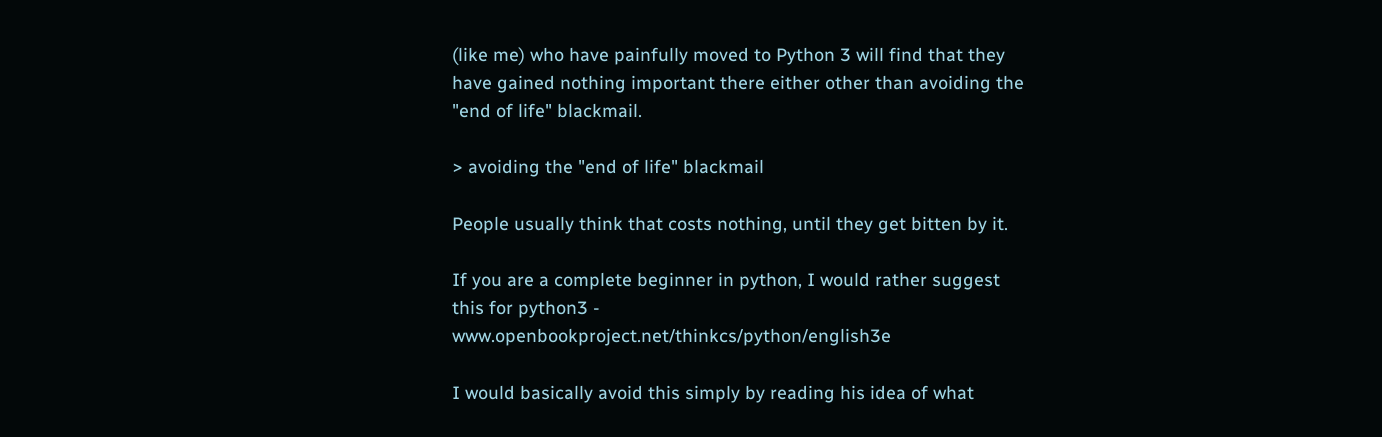(like me) who have painfully moved to Python 3 will find that they have gained nothing important there either other than avoiding the "end of life" blackmail.

> avoiding the "end of life" blackmail

People usually think that costs nothing, until they get bitten by it.

If you are a complete beginner in python, I would rather suggest this for python3 - www.openbookproject.net/thinkcs/python/english3e

I would basically avoid this simply by reading his idea of what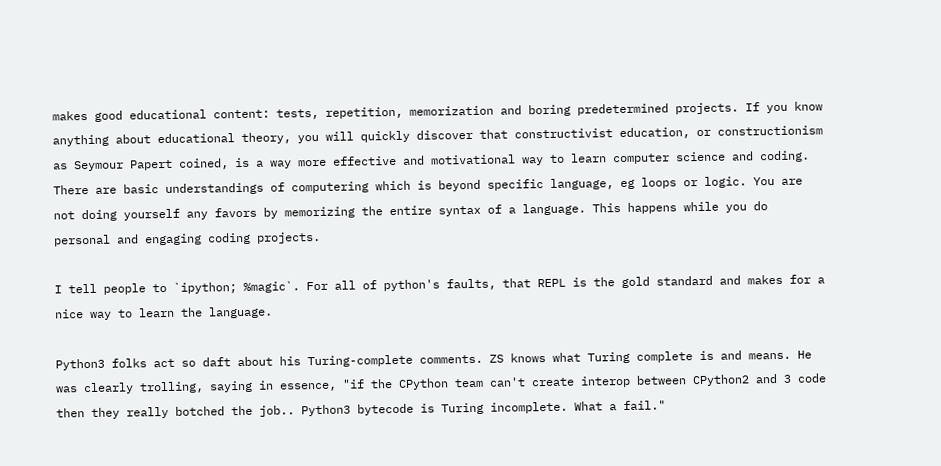makes good educational content: tests, repetition, memorization and boring predetermined projects. If you know anything about educational theory, you will quickly discover that constructivist education, or constructionism as Seymour Papert coined, is a way more effective and motivational way to learn computer science and coding. There are basic understandings of computering which is beyond specific language, eg loops or logic. You are not doing yourself any favors by memorizing the entire syntax of a language. This happens while you do personal and engaging coding projects.

I tell people to `ipython; %magic`. For all of python's faults, that REPL is the gold standard and makes for a nice way to learn the language.

Python3 folks act so daft about his Turing-complete comments. ZS knows what Turing complete is and means. He was clearly trolling, saying in essence, "if the CPython team can't create interop between CPython2 and 3 code then they really botched the job.. Python3 bytecode is Turing incomplete. What a fail."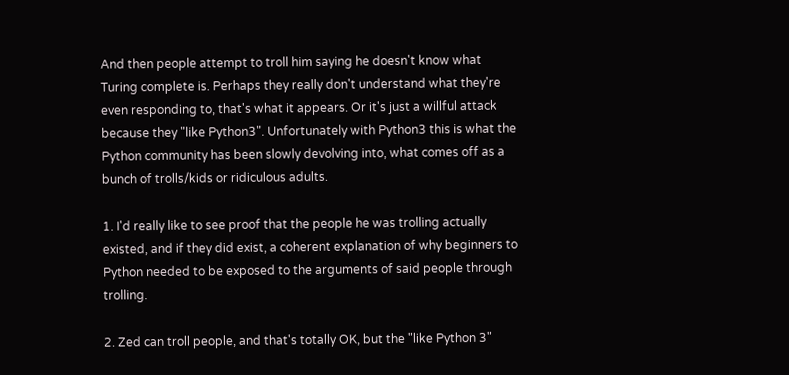And then people attempt to troll him saying he doesn't know what Turing complete is. Perhaps they really don't understand what they're even responding to, that's what it appears. Or it's just a willful attack because they "like Python3". Unfortunately with Python3 this is what the Python community has been slowly devolving into, what comes off as a bunch of trolls/kids or ridiculous adults.

1. I'd really like to see proof that the people he was trolling actually existed, and if they did exist, a coherent explanation of why beginners to Python needed to be exposed to the arguments of said people through trolling.

2. Zed can troll people, and that's totally OK, but the "like Python 3"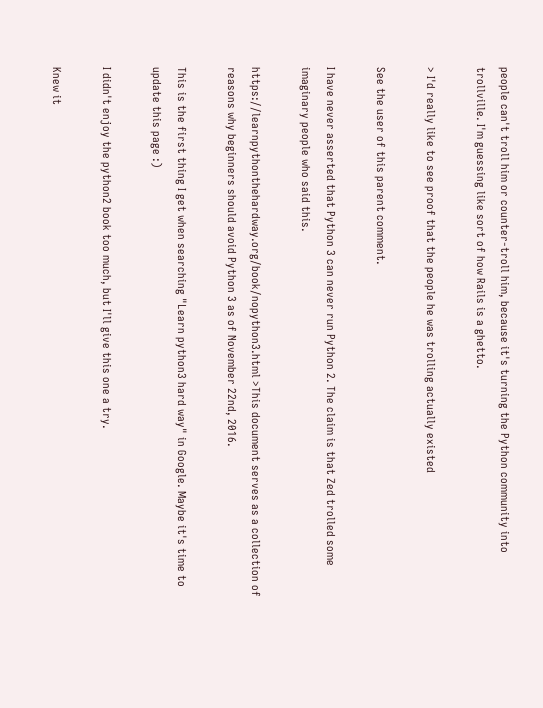people can't troll him or counter-troll him, because it's turning the Python community into trollville. I'm guessing like sort of how Rails is a ghetto.

> I'd really like to see proof that the people he was trolling actually existed

See the user of this parent comment.

I have never asserted that Python 3 can never run Python 2. The claim is that Zed trolled some imaginary people who said this.

https://learnpythonthehardway.org/book/nopython3.html >This document serves as a collection of reasons why beginners should avoid Python 3 as of November 22nd, 2016.

This is the first thing I get when searching "Learn python3 hard way" in Google. Maybe it's time to update this page :)

I didn't enjoy the python2 book too much, but I'll give this one a try.

Knew it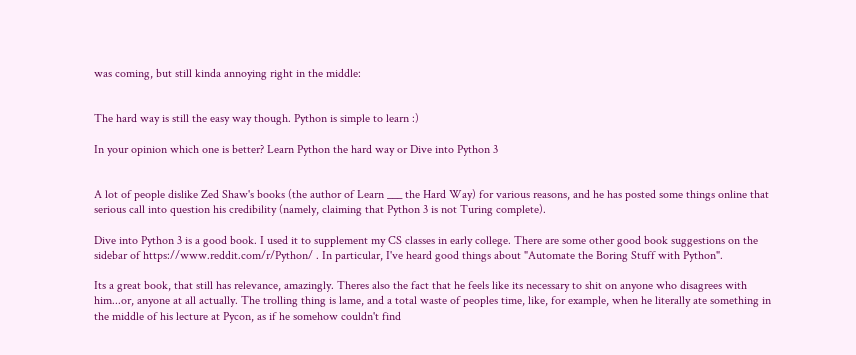was coming, but still kinda annoying right in the middle:


The hard way is still the easy way though. Python is simple to learn :)

In your opinion which one is better? Learn Python the hard way or Dive into Python 3


A lot of people dislike Zed Shaw's books (the author of Learn ___ the Hard Way) for various reasons, and he has posted some things online that serious call into question his credibility (namely, claiming that Python 3 is not Turing complete).

Dive into Python 3 is a good book. I used it to supplement my CS classes in early college. There are some other good book suggestions on the sidebar of https://www.reddit.com/r/Python/ . In particular, I've heard good things about "Automate the Boring Stuff with Python".

Its a great book, that still has relevance, amazingly. Theres also the fact that he feels like its necessary to shit on anyone who disagrees with him...or, anyone at all actually. The trolling thing is lame, and a total waste of peoples time, like, for example, when he literally ate something in the middle of his lecture at Pycon, as if he somehow couldn't find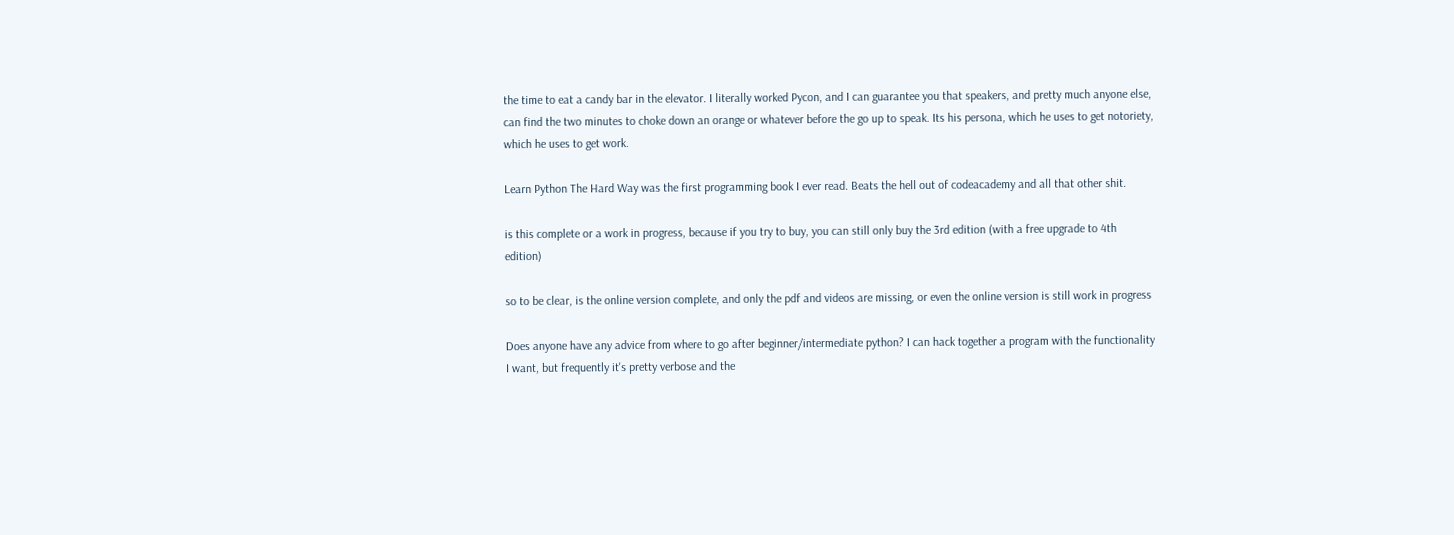the time to eat a candy bar in the elevator. I literally worked Pycon, and I can guarantee you that speakers, and pretty much anyone else, can find the two minutes to choke down an orange or whatever before the go up to speak. Its his persona, which he uses to get notoriety, which he uses to get work.

Learn Python The Hard Way was the first programming book I ever read. Beats the hell out of codeacademy and all that other shit.

is this complete or a work in progress, because if you try to buy, you can still only buy the 3rd edition (with a free upgrade to 4th edition)

so to be clear, is the online version complete, and only the pdf and videos are missing, or even the online version is still work in progress

Does anyone have any advice from where to go after beginner/intermediate python? I can hack together a program with the functionality I want, but frequently it's pretty verbose and the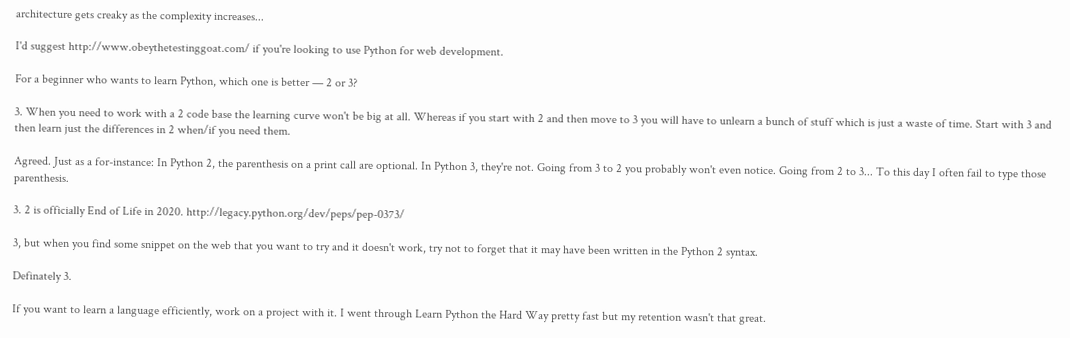architecture gets creaky as the complexity increases...

I'd suggest http://www.obeythetestinggoat.com/ if you're looking to use Python for web development.

For a beginner who wants to learn Python, which one is better — 2 or 3?

3. When you need to work with a 2 code base the learning curve won't be big at all. Whereas if you start with 2 and then move to 3 you will have to unlearn a bunch of stuff which is just a waste of time. Start with 3 and then learn just the differences in 2 when/if you need them.

Agreed. Just as a for-instance: In Python 2, the parenthesis on a print call are optional. In Python 3, they're not. Going from 3 to 2 you probably won't even notice. Going from 2 to 3... To this day I often fail to type those parenthesis.

3. 2 is officially End of Life in 2020. http://legacy.python.org/dev/peps/pep-0373/

3, but when you find some snippet on the web that you want to try and it doesn't work, try not to forget that it may have been written in the Python 2 syntax.

Definately 3.

If you want to learn a language efficiently, work on a project with it. I went through Learn Python the Hard Way pretty fast but my retention wasn't that great.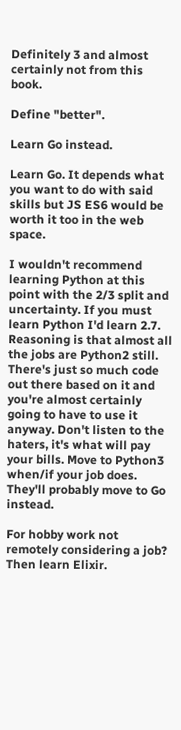Definitely 3 and almost certainly not from this book.

Define "better".

Learn Go instead.

Learn Go. It depends what you want to do with said skills but JS ES6 would be worth it too in the web space.

I wouldn't recommend learning Python at this point with the 2/3 split and uncertainty. If you must learn Python I'd learn 2.7. Reasoning is that almost all the jobs are Python2 still. There's just so much code out there based on it and you're almost certainly going to have to use it anyway. Don't listen to the haters, it's what will pay your bills. Move to Python3 when/if your job does. They'll probably move to Go instead.

For hobby work not remotely considering a job? Then learn Elixir.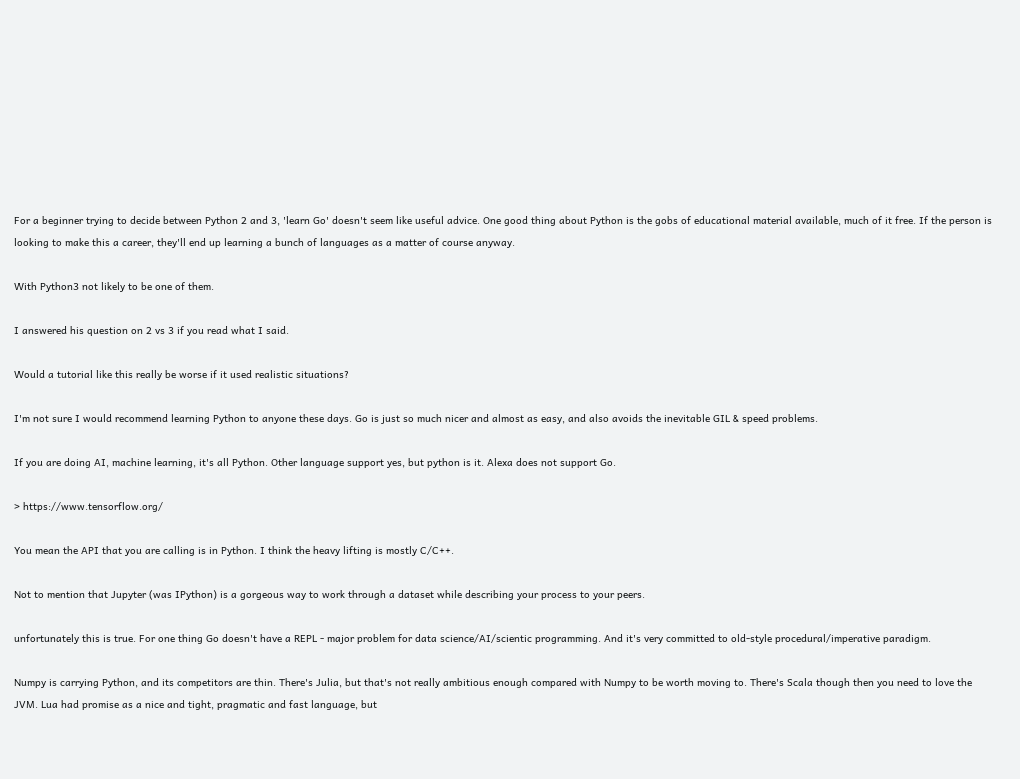For a beginner trying to decide between Python 2 and 3, 'learn Go' doesn't seem like useful advice. One good thing about Python is the gobs of educational material available, much of it free. If the person is looking to make this a career, they'll end up learning a bunch of languages as a matter of course anyway.

With Python3 not likely to be one of them.

I answered his question on 2 vs 3 if you read what I said.

Would a tutorial like this really be worse if it used realistic situations?

I'm not sure I would recommend learning Python to anyone these days. Go is just so much nicer and almost as easy, and also avoids the inevitable GIL & speed problems.

If you are doing AI, machine learning, it's all Python. Other language support yes, but python is it. Alexa does not support Go.

> https://www.tensorflow.org/

You mean the API that you are calling is in Python. I think the heavy lifting is mostly C/C++.

Not to mention that Jupyter (was IPython) is a gorgeous way to work through a dataset while describing your process to your peers.

unfortunately this is true. For one thing Go doesn't have a REPL - major problem for data science/AI/scientic programming. And it's very committed to old-style procedural/imperative paradigm.

Numpy is carrying Python, and its competitors are thin. There's Julia, but that's not really ambitious enough compared with Numpy to be worth moving to. There's Scala though then you need to love the JVM. Lua had promise as a nice and tight, pragmatic and fast language, but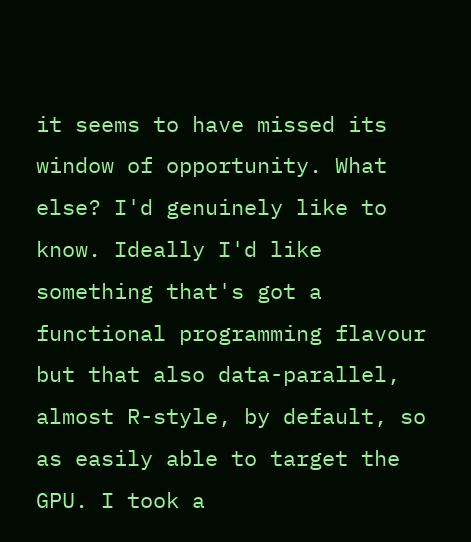it seems to have missed its window of opportunity. What else? I'd genuinely like to know. Ideally I'd like something that's got a functional programming flavour but that also data-parallel, almost R-style, by default, so as easily able to target the GPU. I took a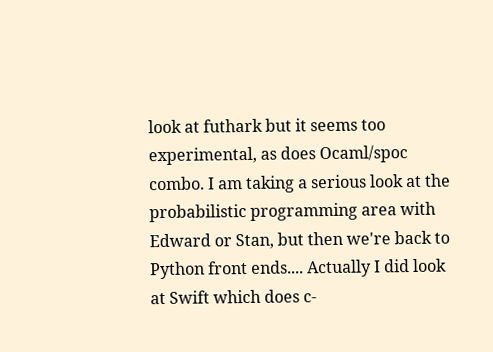look at futhark but it seems too experimental, as does Ocaml/spoc combo. I am taking a serious look at the probabilistic programming area with Edward or Stan, but then we're back to Python front ends.... Actually I did look at Swift which does c-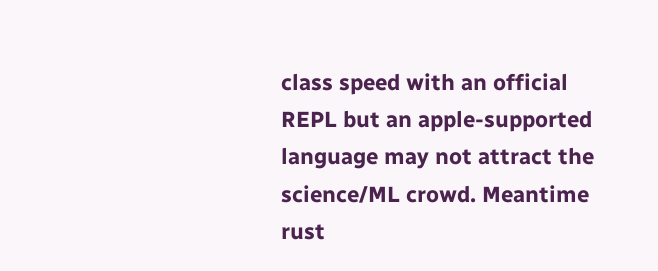class speed with an official REPL but an apple-supported language may not attract the science/ML crowd. Meantime rust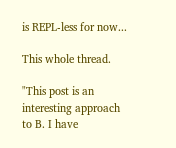is REPL-less for now...

This whole thread.

"This post is an interesting approach to B. I have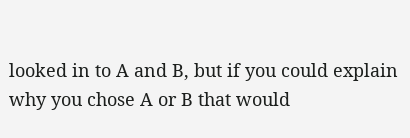looked in to A and B, but if you could explain why you chose A or B that would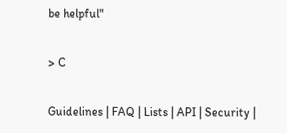be helpful"

> C

Guidelines | FAQ | Lists | API | Security |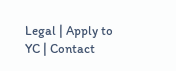Legal | Apply to YC | Contact